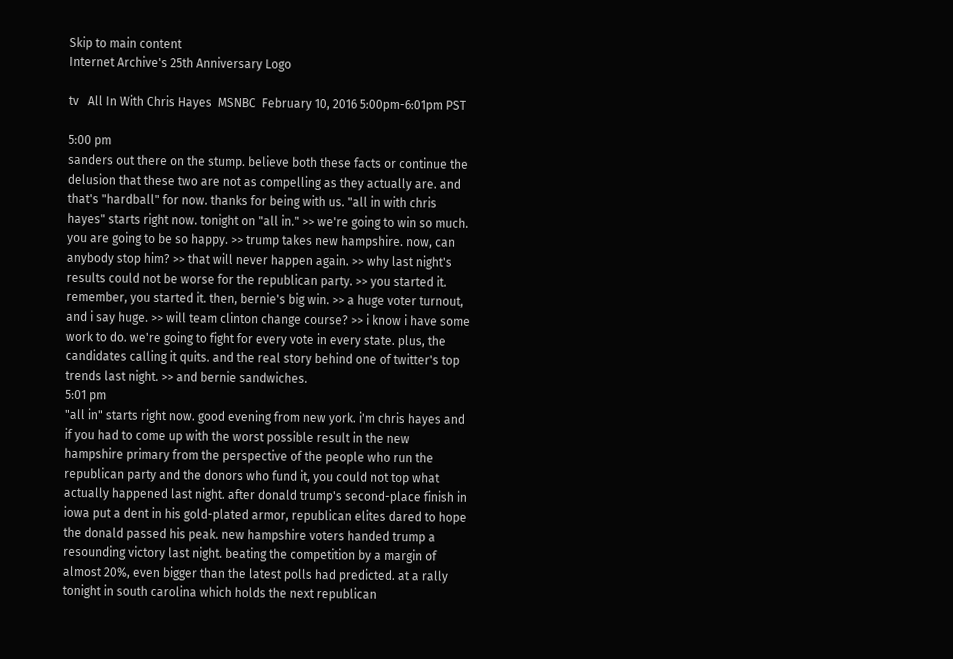Skip to main content
Internet Archive's 25th Anniversary Logo

tv   All In With Chris Hayes  MSNBC  February 10, 2016 5:00pm-6:01pm PST

5:00 pm
sanders out there on the stump. believe both these facts or continue the delusion that these two are not as compelling as they actually are. and that's "hardball" for now. thanks for being with us. "all in with chris hayes" starts right now. tonight on "all in." >> we're going to win so much. you are going to be so happy. >> trump takes new hampshire. now, can anybody stop him? >> that will never happen again. >> why last night's results could not be worse for the republican party. >> you started it. remember, you started it. then, bernie's big win. >> a huge voter turnout, and i say huge. >> will team clinton change course? >> i know i have some work to do. we're going to fight for every vote in every state. plus, the candidates calling it quits. and the real story behind one of twitter's top trends last night. >> and bernie sandwiches.
5:01 pm
"all in" starts right now. good evening from new york. i'm chris hayes and if you had to come up with the worst possible result in the new hampshire primary from the perspective of the people who run the republican party and the donors who fund it, you could not top what actually happened last night. after donald trump's second-place finish in iowa put a dent in his gold-plated armor, republican elites dared to hope the donald passed his peak. new hampshire voters handed trump a resounding victory last night. beating the competition by a margin of almost 20%, even bigger than the latest polls had predicted. at a rally tonight in south carolina which holds the next republican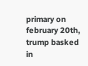primary on february 20th, trump basked in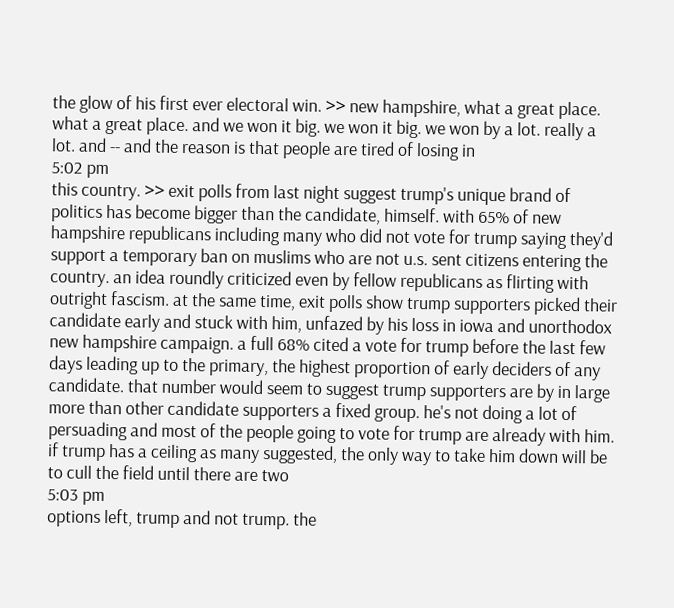the glow of his first ever electoral win. >> new hampshire, what a great place. what a great place. and we won it big. we won it big. we won by a lot. really a lot. and -- and the reason is that people are tired of losing in
5:02 pm
this country. >> exit polls from last night suggest trump's unique brand of politics has become bigger than the candidate, himself. with 65% of new hampshire republicans including many who did not vote for trump saying they'd support a temporary ban on muslims who are not u.s. sent citizens entering the country. an idea roundly criticized even by fellow republicans as flirting with outright fascism. at the same time, exit polls show trump supporters picked their candidate early and stuck with him, unfazed by his loss in iowa and unorthodox new hampshire campaign. a full 68% cited a vote for trump before the last few days leading up to the primary, the highest proportion of early deciders of any candidate. that number would seem to suggest trump supporters are by in large more than other candidate supporters a fixed group. he's not doing a lot of persuading and most of the people going to vote for trump are already with him. if trump has a ceiling as many suggested, the only way to take him down will be to cull the field until there are two
5:03 pm
options left, trump and not trump. the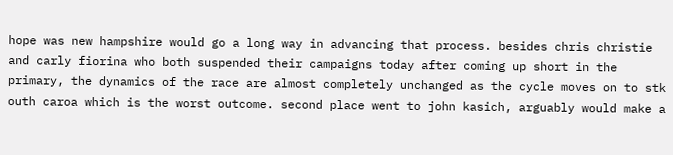hope was new hampshire would go a long way in advancing that process. besides chris christie and carly fiorina who both suspended their campaigns today after coming up short in the primary, the dynamics of the race are almost completely unchanged as the cycle moves on to stk outh caroa which is the worst outcome. second place went to john kasich, arguably would make a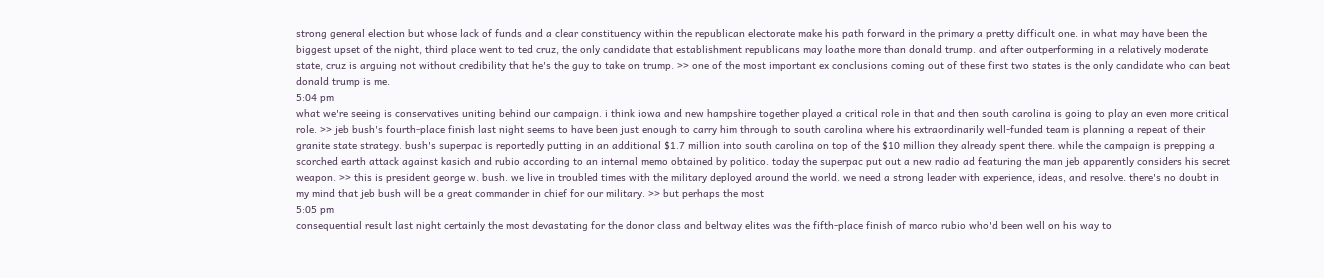strong general election but whose lack of funds and a clear constituency within the republican electorate make his path forward in the primary a pretty difficult one. in what may have been the biggest upset of the night, third place went to ted cruz, the only candidate that establishment republicans may loathe more than donald trump. and after outperforming in a relatively moderate state, cruz is arguing not without credibility that he's the guy to take on trump. >> one of the most important ex conclusions coming out of these first two states is the only candidate who can beat donald trump is me.
5:04 pm
what we're seeing is conservatives uniting behind our campaign. i think iowa and new hampshire together played a critical role in that and then south carolina is going to play an even more critical role. >> jeb bush's fourth-place finish last night seems to have been just enough to carry him through to south carolina where his extraordinarily well-funded team is planning a repeat of their granite state strategy. bush's superpac is reportedly putting in an additional $1.7 million into south carolina on top of the $10 million they already spent there. while the campaign is prepping a scorched earth attack against kasich and rubio according to an internal memo obtained by politico. today the superpac put out a new radio ad featuring the man jeb apparently considers his secret weapon. >> this is president george w. bush. we live in troubled times with the military deployed around the world. we need a strong leader with experience, ideas, and resolve. there's no doubt in my mind that jeb bush will be a great commander in chief for our military. >> but perhaps the most
5:05 pm
consequential result last night certainly the most devastating for the donor class and beltway elites was the fifth-place finish of marco rubio who'd been well on his way to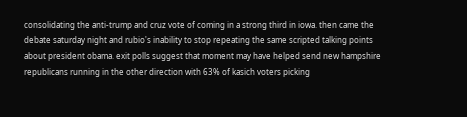consolidating the anti-trump and cruz vote of coming in a strong third in iowa. then came the debate saturday night and rubio's inability to stop repeating the same scripted talking points about president obama. exit polls suggest that moment may have helped send new hampshire republicans running in the other direction with 63% of kasich voters picking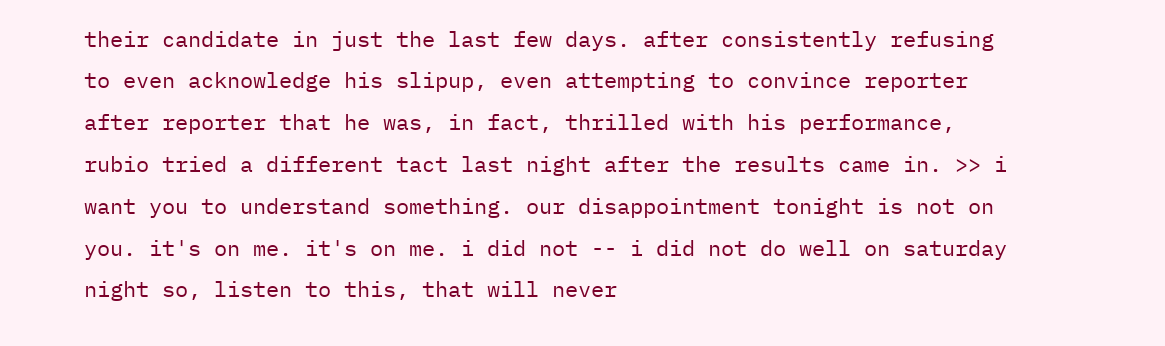their candidate in just the last few days. after consistently refusing to even acknowledge his slipup, even attempting to convince reporter after reporter that he was, in fact, thrilled with his performance, rubio tried a different tact last night after the results came in. >> i want you to understand something. our disappointment tonight is not on you. it's on me. it's on me. i did not -- i did not do well on saturday night so, listen to this, that will never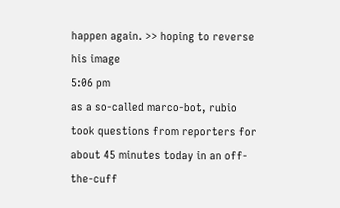happen again. >> hoping to reverse his image
5:06 pm
as a so-called marco-bot, rubio took questions from reporters for about 45 minutes today in an off-the-cuff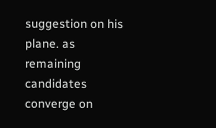suggestion on his plane. as remaining candidates converge on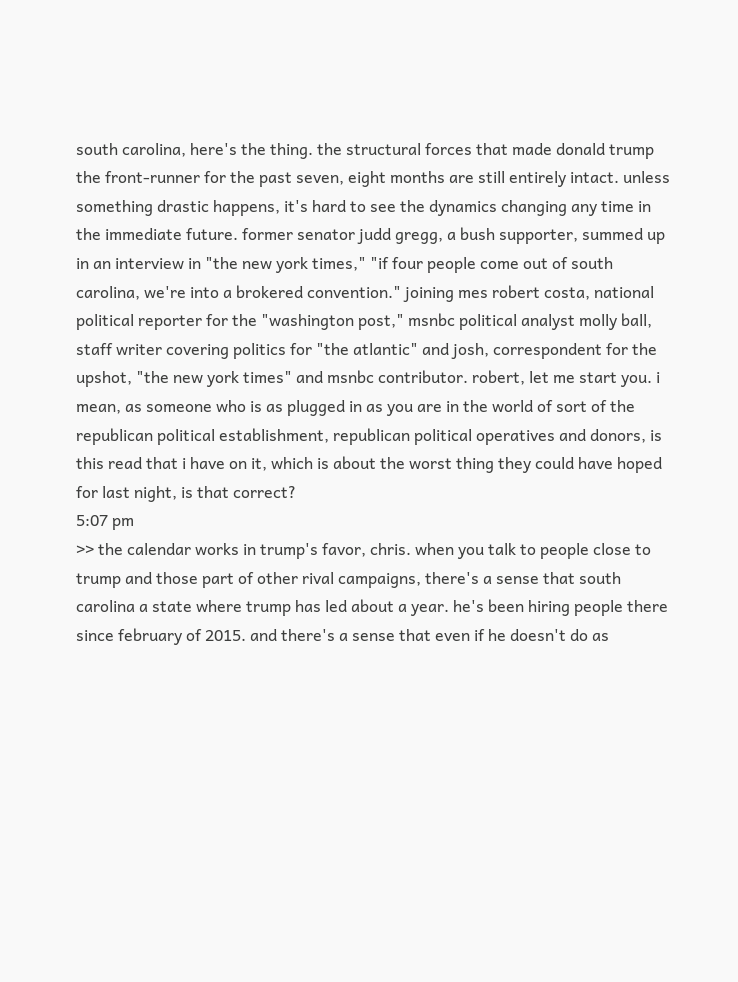south carolina, here's the thing. the structural forces that made donald trump the front-runner for the past seven, eight months are still entirely intact. unless something drastic happens, it's hard to see the dynamics changing any time in the immediate future. former senator judd gregg, a bush supporter, summed up in an interview in "the new york times," "if four people come out of south carolina, we're into a brokered convention." joining mes robert costa, national political reporter for the "washington post," msnbc political analyst molly ball, staff writer covering politics for "the atlantic" and josh, correspondent for the upshot, "the new york times" and msnbc contributor. robert, let me start you. i mean, as someone who is as plugged in as you are in the world of sort of the republican political establishment, republican political operatives and donors, is this read that i have on it, which is about the worst thing they could have hoped for last night, is that correct?
5:07 pm
>> the calendar works in trump's favor, chris. when you talk to people close to trump and those part of other rival campaigns, there's a sense that south carolina a state where trump has led about a year. he's been hiring people there since february of 2015. and there's a sense that even if he doesn't do as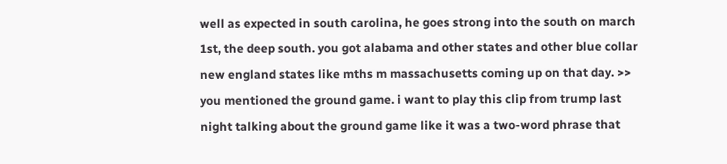well as expected in south carolina, he goes strong into the south on march 1st, the deep south. you got alabama and other states and other blue collar new england states like mths m massachusetts coming up on that day. >> you mentioned the ground game. i want to play this clip from trump last night talking about the ground game like it was a two-word phrase that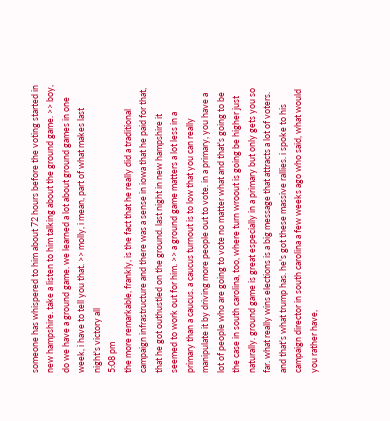someone has whispered to him about 72 hours before the voting started in new hampshire. take a listen to him talking about the ground game. >> boy, do we have a ground game. we learned a lot about ground games in one week, i have to tell you that. >> molly, i mean, part of what makes last night's victory all
5:08 pm
the more remarkable, frankly, is the fact that he really did a traditional campaign infrastructure and there was a sense in iowa that he paid for that, that he got outhustled on the ground. last night in new hampshire it seemed to work out for him. >> a ground game matters a lot less in a primary than a caucus. a caucus turnout is to low that you can really manipulate it by driving more people out to vote. in a primary, you have a lot of people who are going to vote no matter what and that's going to be the case in south carolina, too, where turn wroout is going be higher just naturally. ground game is great especially in a primary but only gets you so far. what really wins elections is a big message that attracts a lot of voters. and that's what trump has. he's got these massive rallies. i spoke to his campaign director in south carolina a few weeks ago who said, what would you rather have,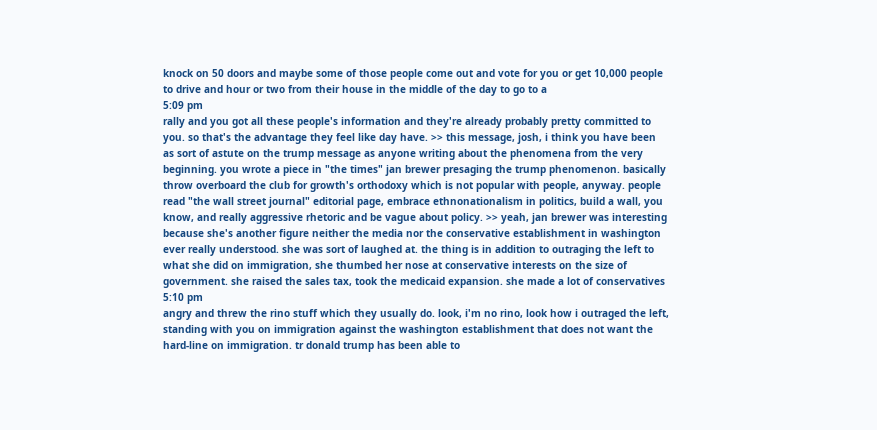knock on 50 doors and maybe some of those people come out and vote for you or get 10,000 people to drive and hour or two from their house in the middle of the day to go to a
5:09 pm
rally and you got all these people's information and they're already probably pretty committed to you. so that's the advantage they feel like day have. >> this message, josh, i think you have been as sort of astute on the trump message as anyone writing about the phenomena from the very beginning. you wrote a piece in "the times" jan brewer presaging the trump phenomenon. basically throw overboard the club for growth's orthodoxy which is not popular with people, anyway. people read "the wall street journal" editorial page, embrace ethnonationalism in politics, build a wall, you know, and really aggressive rhetoric and be vague about policy. >> yeah, jan brewer was interesting because she's another figure neither the media nor the conservative establishment in washington ever really understood. she was sort of laughed at. the thing is in addition to outraging the left to what she did on immigration, she thumbed her nose at conservative interests on the size of government. she raised the sales tax, took the medicaid expansion. she made a lot of conservatives
5:10 pm
angry and threw the rino stuff which they usually do. look, i'm no rino, look how i outraged the left, standing with you on immigration against the washington establishment that does not want the hard-line on immigration. tr donald trump has been able to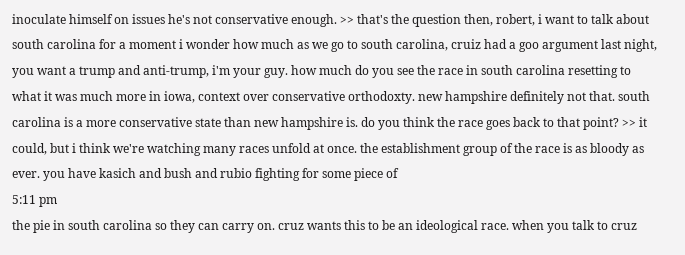inoculate himself on issues he's not conservative enough. >> that's the question then, robert, i want to talk about south carolina for a moment i wonder how much as we go to south carolina, cruiz had a goo argument last night, you want a trump and anti-trump, i'm your guy. how much do you see the race in south carolina resetting to what it was much more in iowa, context over conservative orthodoxty. new hampshire definitely not that. south carolina is a more conservative state than new hampshire is. do you think the race goes back to that point? >> it could, but i think we're watching many races unfold at once. the establishment group of the race is as bloody as ever. you have kasich and bush and rubio fighting for some piece of
5:11 pm
the pie in south carolina so they can carry on. cruz wants this to be an ideological race. when you talk to cruz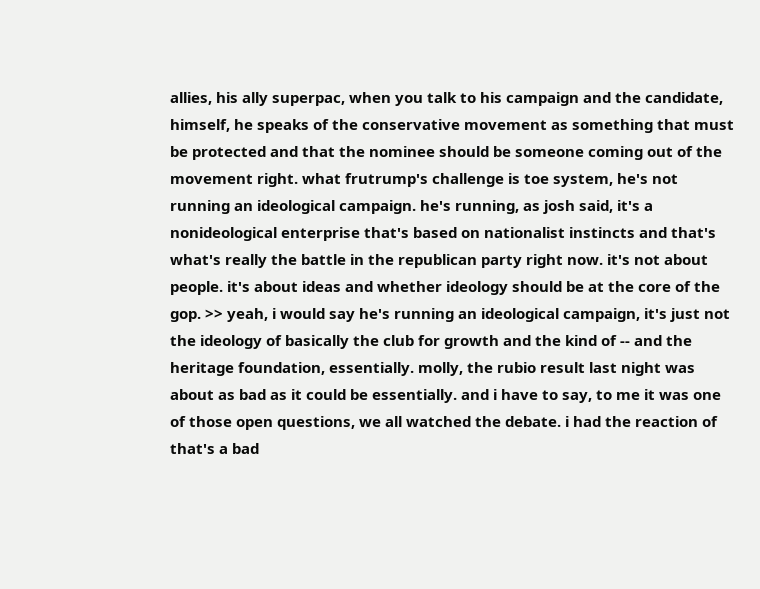allies, his ally superpac, when you talk to his campaign and the candidate, himself, he speaks of the conservative movement as something that must be protected and that the nominee should be someone coming out of the movement right. what frutrump's challenge is toe system, he's not running an ideological campaign. he's running, as josh said, it's a nonideological enterprise that's based on nationalist instincts and that's what's really the battle in the republican party right now. it's not about people. it's about ideas and whether ideology should be at the core of the gop. >> yeah, i would say he's running an ideological campaign, it's just not the ideology of basically the club for growth and the kind of -- and the heritage foundation, essentially. molly, the rubio result last night was about as bad as it could be essentially. and i have to say, to me it was one of those open questions, we all watched the debate. i had the reaction of that's a bad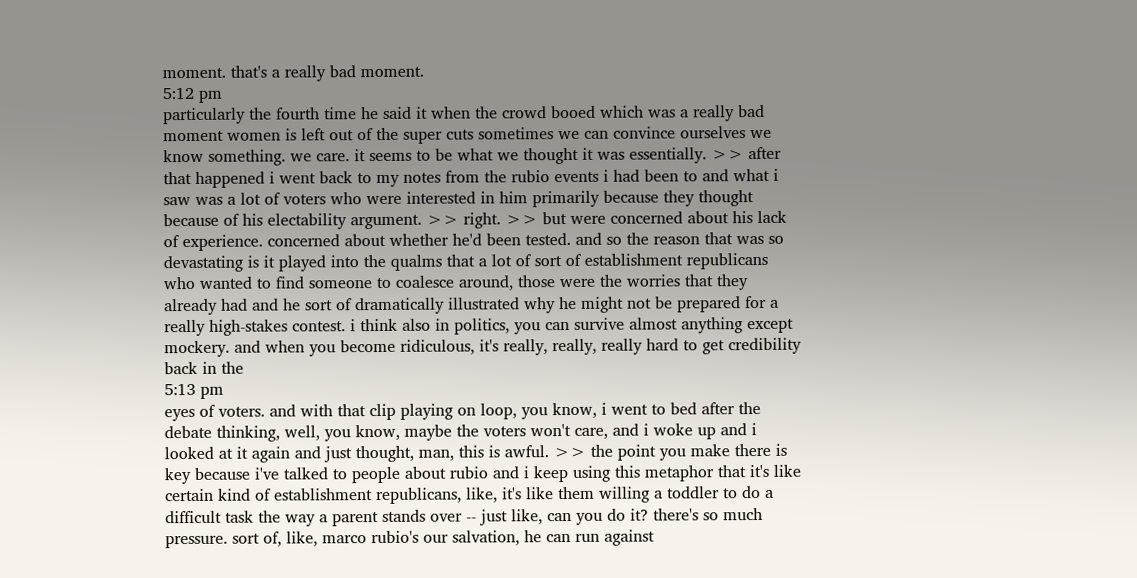moment. that's a really bad moment.
5:12 pm
particularly the fourth time he said it when the crowd booed which was a really bad moment women is left out of the super cuts sometimes we can convince ourselves we know something. we care. it seems to be what we thought it was essentially. >> after that happened i went back to my notes from the rubio events i had been to and what i saw was a lot of voters who were interested in him primarily because they thought because of his electability argument. >> right. >> but were concerned about his lack of experience. concerned about whether he'd been tested. and so the reason that was so devastating is it played into the qualms that a lot of sort of establishment republicans who wanted to find someone to coalesce around, those were the worries that they already had and he sort of dramatically illustrated why he might not be prepared for a really high-stakes contest. i think also in politics, you can survive almost anything except mockery. and when you become ridiculous, it's really, really, really hard to get credibility back in the
5:13 pm
eyes of voters. and with that clip playing on loop, you know, i went to bed after the debate thinking, well, you know, maybe the voters won't care, and i woke up and i looked at it again and just thought, man, this is awful. >> the point you make there is key because i've talked to people about rubio and i keep using this metaphor that it's like certain kind of establishment republicans, like, it's like them willing a toddler to do a difficult task the way a parent stands over -- just like, can you do it? there's so much pressure. sort of, like, marco rubio's our salvation, he can run against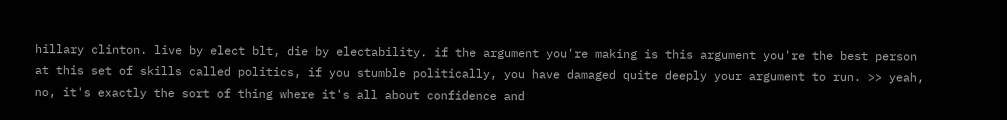hillary clinton. live by elect blt, die by electability. if the argument you're making is this argument you're the best person at this set of skills called politics, if you stumble politically, you have damaged quite deeply your argument to run. >> yeah, no, it's exactly the sort of thing where it's all about confidence and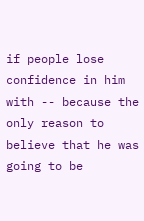if people lose confidence in him with -- because the only reason to believe that he was going to be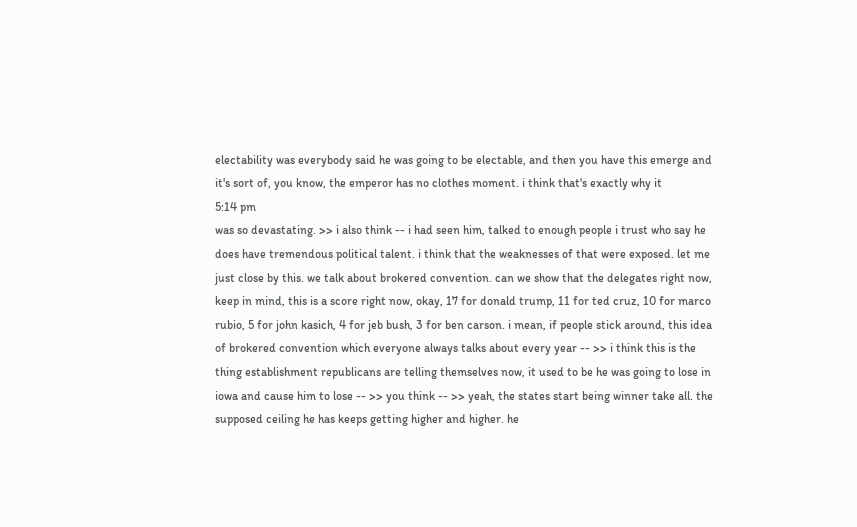electability was everybody said he was going to be electable, and then you have this emerge and it's sort of, you know, the emperor has no clothes moment. i think that's exactly why it
5:14 pm
was so devastating. >> i also think -- i had seen him, talked to enough people i trust who say he does have tremendous political talent. i think that the weaknesses of that were exposed. let me just close by this. we talk about brokered convention. can we show that the delegates right now, keep in mind, this is a score right now, okay, 17 for donald trump, 11 for ted cruz, 10 for marco rubio, 5 for john kasich, 4 for jeb bush, 3 for ben carson. i mean, if people stick around, this idea of brokered convention which everyone always talks about every year -- >> i think this is the thing establishment republicans are telling themselves now, it used to be he was going to lose in iowa and cause him to lose -- >> you think -- >> yeah, the states start being winner take all. the supposed ceiling he has keeps getting higher and higher. he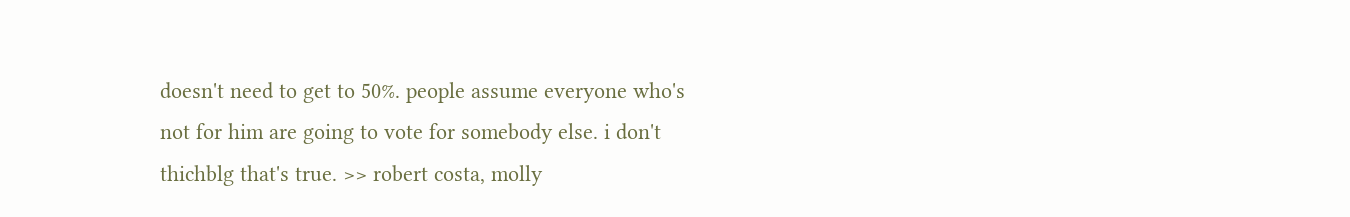doesn't need to get to 50%. people assume everyone who's not for him are going to vote for somebody else. i don't thichblg that's true. >> robert costa, molly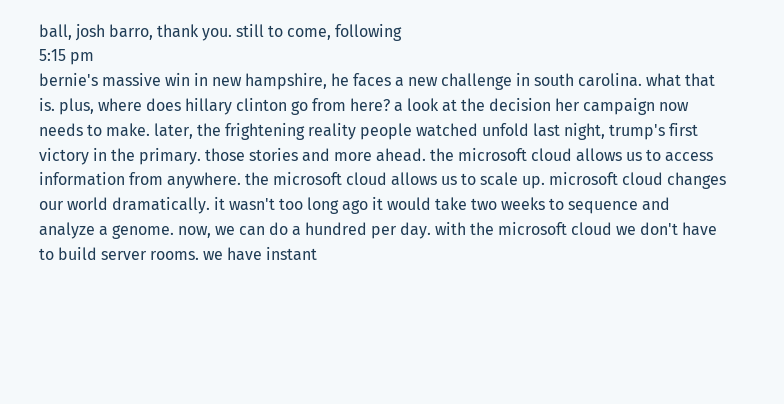ball, josh barro, thank you. still to come, following
5:15 pm
bernie's massive win in new hampshire, he faces a new challenge in south carolina. what that is. plus, where does hillary clinton go from here? a look at the decision her campaign now needs to make. later, the frightening reality people watched unfold last night, trump's first victory in the primary. those stories and more ahead. the microsoft cloud allows us to access information from anywhere. the microsoft cloud allows us to scale up. microsoft cloud changes our world dramatically. it wasn't too long ago it would take two weeks to sequence and analyze a genome. now, we can do a hundred per day. with the microsoft cloud we don't have to build server rooms. we have instant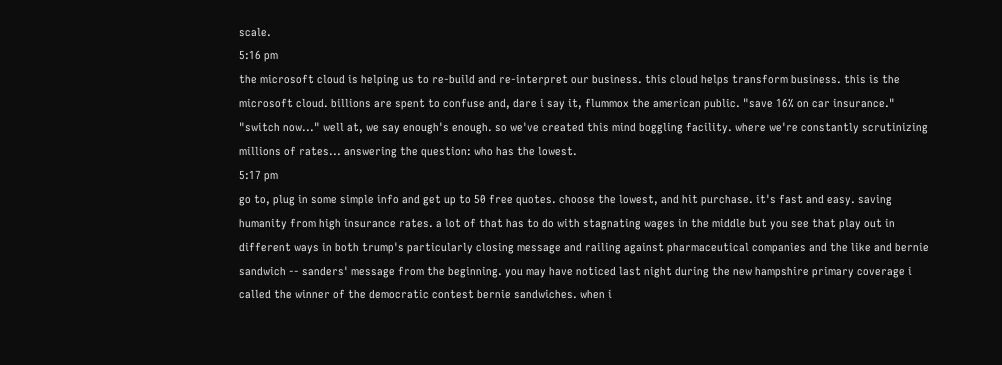scale.
5:16 pm
the microsoft cloud is helping us to re-build and re-interpret our business. this cloud helps transform business. this is the microsoft cloud. billions are spent to confuse and, dare i say it, flummox the american public. "save 16% on car insurance." "switch now..." well at, we say enough's enough. so we've created this mind boggling facility. where we're constantly scrutinizing millions of rates... answering the question: who has the lowest.
5:17 pm
go to, plug in some simple info and get up to 50 free quotes. choose the lowest, and hit purchase. it's fast and easy. saving humanity from high insurance rates. a lot of that has to do with stagnating wages in the middle but you see that play out in different ways in both trump's particularly closing message and railing against pharmaceutical companies and the like and bernie sandwich -- sanders' message from the beginning. you may have noticed last night during the new hampshire primary coverage i called the winner of the democratic contest bernie sandwiches. when i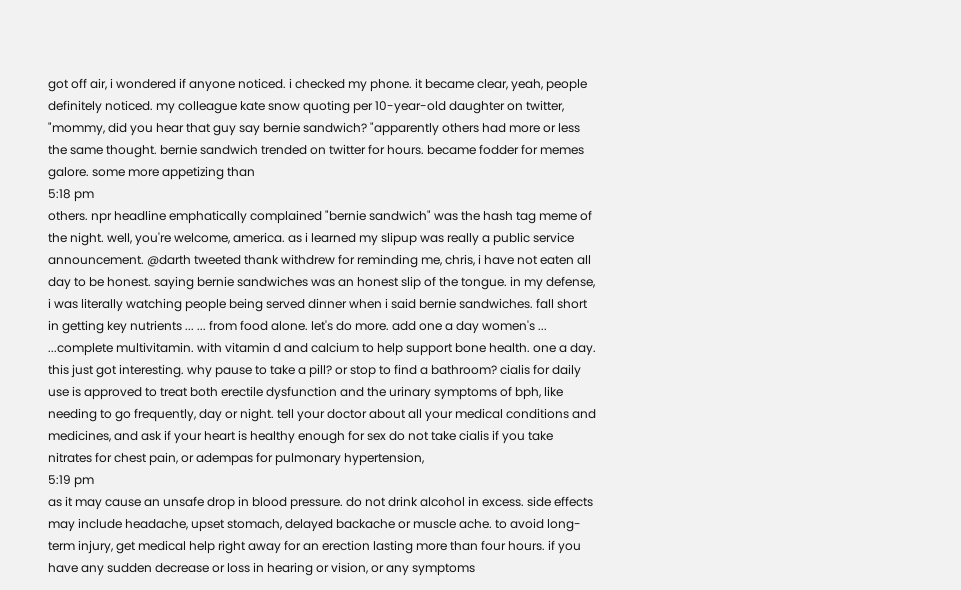got off air, i wondered if anyone noticed. i checked my phone. it became clear, yeah, people definitely noticed. my colleague kate snow quoting per 10-year-old daughter on twitter, "mommy, did you hear that guy say bernie sandwich? "apparently others had more or less the same thought. bernie sandwich trended on twitter for hours. became fodder for memes galore. some more appetizing than
5:18 pm
others. npr headline emphatically complained "bernie sandwich" was the hash tag meme of the night. well, you're welcome, america. as i learned my slipup was really a public service announcement. @darth tweeted thank withdrew for reminding me, chris, i have not eaten all day to be honest. saying bernie sandwiches was an honest slip of the tongue. in my defense, i was literally watching people being served dinner when i said bernie sandwiches. fall short in getting key nutrients ... ... from food alone. let's do more. add one a day women's ... ...complete multivitamin. with vitamin d and calcium to help support bone health. one a day. this just got interesting. why pause to take a pill? or stop to find a bathroom? cialis for daily use is approved to treat both erectile dysfunction and the urinary symptoms of bph, like needing to go frequently, day or night. tell your doctor about all your medical conditions and medicines, and ask if your heart is healthy enough for sex do not take cialis if you take nitrates for chest pain, or adempas for pulmonary hypertension,
5:19 pm
as it may cause an unsafe drop in blood pressure. do not drink alcohol in excess. side effects may include headache, upset stomach, delayed backache or muscle ache. to avoid long-term injury, get medical help right away for an erection lasting more than four hours. if you have any sudden decrease or loss in hearing or vision, or any symptoms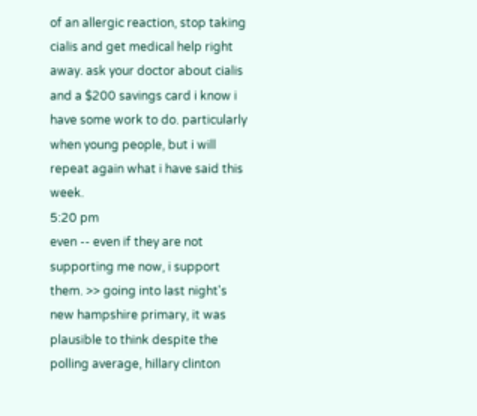of an allergic reaction, stop taking cialis and get medical help right away. ask your doctor about cialis and a $200 savings card i know i have some work to do. particularly when young people, but i will repeat again what i have said this week.
5:20 pm
even -- even if they are not supporting me now, i support them. >> going into last night's new hampshire primary, it was plausible to think despite the polling average, hillary clinton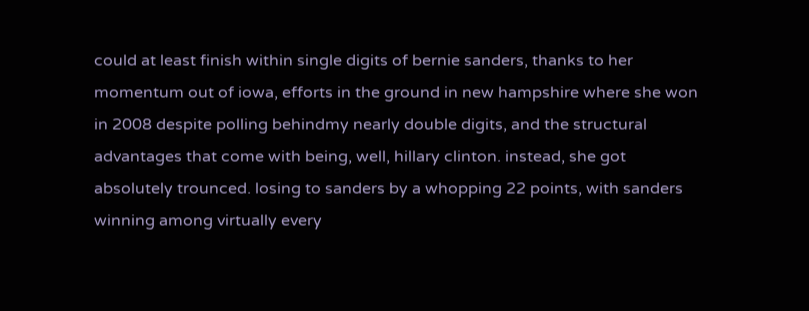could at least finish within single digits of bernie sanders, thanks to her momentum out of iowa, efforts in the ground in new hampshire where she won in 2008 despite polling behindmy nearly double digits, and the structural advantages that come with being, well, hillary clinton. instead, she got absolutely trounced. losing to sanders by a whopping 22 points, with sanders winning among virtually every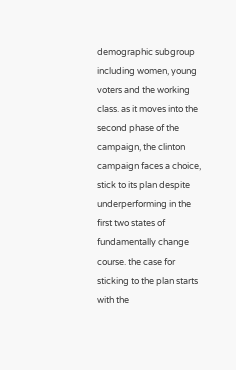demographic subgroup including women, young voters and the working class. as it moves into the second phase of the campaign, the clinton campaign faces a choice, stick to its plan despite underperforming in the first two states of fundamentally change course. the case for sticking to the plan starts with the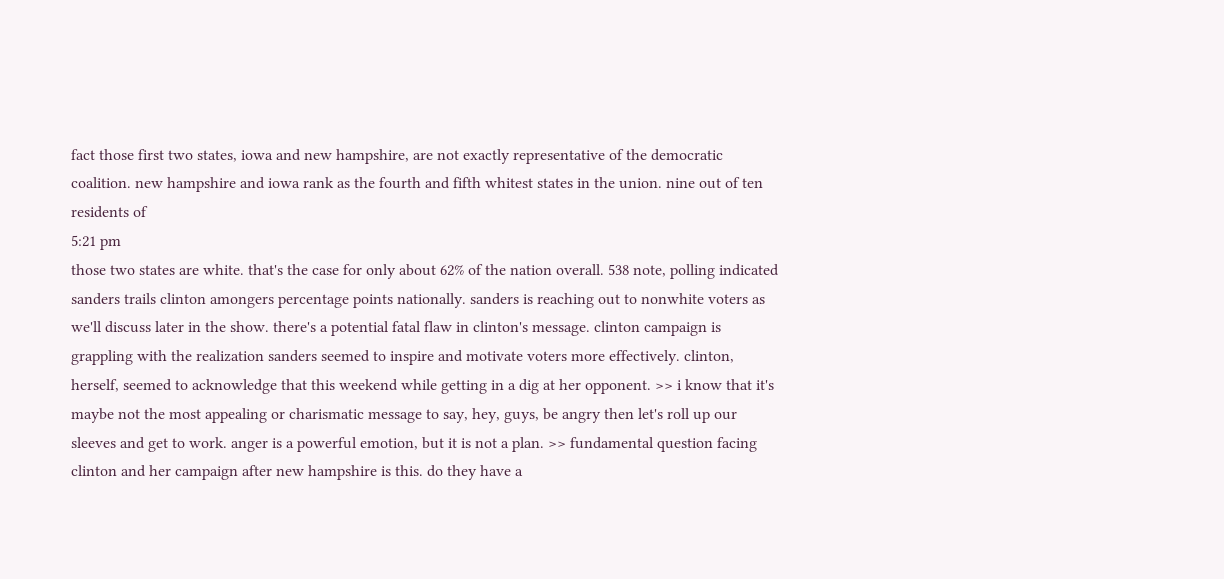fact those first two states, iowa and new hampshire, are not exactly representative of the democratic coalition. new hampshire and iowa rank as the fourth and fifth whitest states in the union. nine out of ten residents of
5:21 pm
those two states are white. that's the case for only about 62% of the nation overall. 538 note, polling indicated sanders trails clinton amongers percentage points nationally. sanders is reaching out to nonwhite voters as we'll discuss later in the show. there's a potential fatal flaw in clinton's message. clinton campaign is grappling with the realization sanders seemed to inspire and motivate voters more effectively. clinton, herself, seemed to acknowledge that this weekend while getting in a dig at her opponent. >> i know that it's maybe not the most appealing or charismatic message to say, hey, guys, be angry then let's roll up our sleeves and get to work. anger is a powerful emotion, but it is not a plan. >> fundamental question facing clinton and her campaign after new hampshire is this. do they have a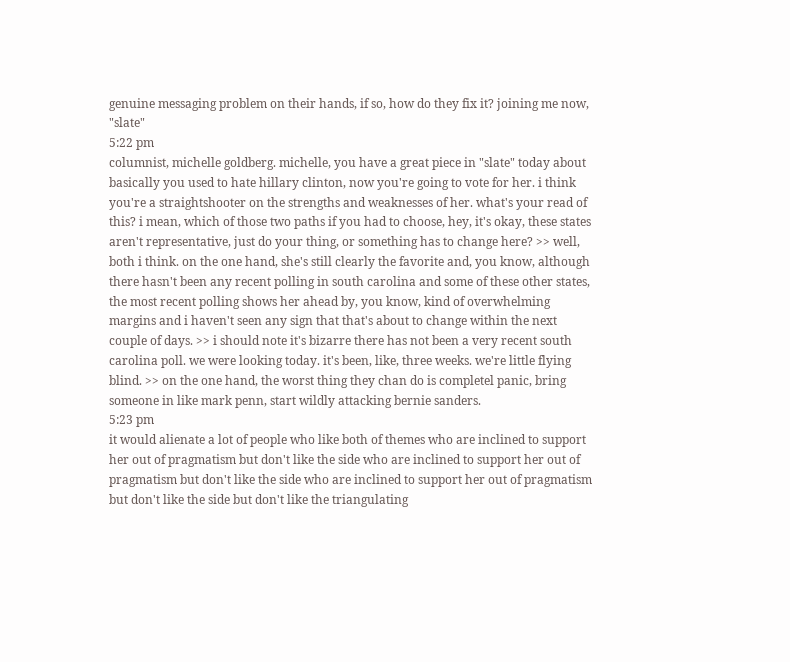genuine messaging problem on their hands, if so, how do they fix it? joining me now, "slate"
5:22 pm
columnist, michelle goldberg. michelle, you have a great piece in "slate" today about basically you used to hate hillary clinton, now you're going to vote for her. i think you're a straightshooter on the strengths and weaknesses of her. what's your read of this? i mean, which of those two paths if you had to choose, hey, it's okay, these states aren't representative, just do your thing, or something has to change here? >> well, both i think. on the one hand, she's still clearly the favorite and, you know, although there hasn't been any recent polling in south carolina and some of these other states, the most recent polling shows her ahead by, you know, kind of overwhelming margins and i haven't seen any sign that that's about to change within the next couple of days. >> i should note it's bizarre there has not been a very recent south carolina poll. we were looking today. it's been, like, three weeks. we're little flying blind. >> on the one hand, the worst thing they chan do is completel panic, bring someone in like mark penn, start wildly attacking bernie sanders.
5:23 pm
it would alienate a lot of people who like both of themes who are inclined to support her out of pragmatism but don't like the side who are inclined to support her out of pragmatism but don't like the side who are inclined to support her out of pragmatism but don't like the side but don't like the triangulating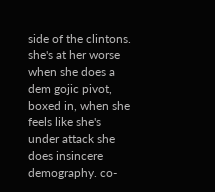side of the clintons. she's at her worse when she does a dem gojic pivot, boxed in, when she feels like she's under attack she does insincere demography. co-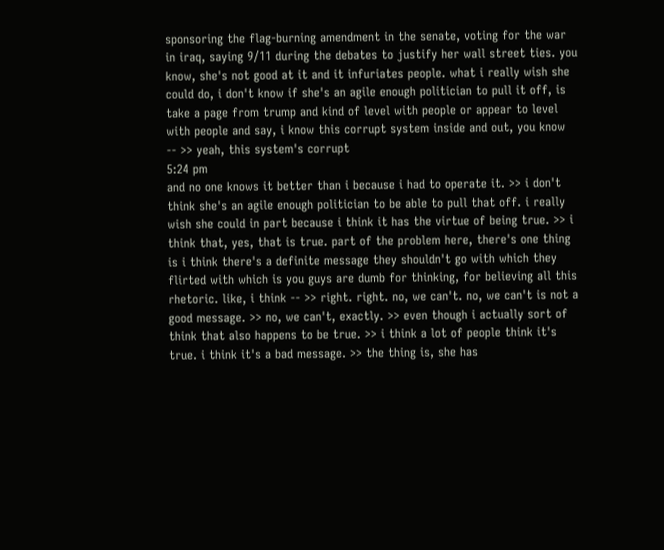sponsoring the flag-burning amendment in the senate, voting for the war in iraq, saying 9/11 during the debates to justify her wall street ties. you know, she's not good at it and it infuriates people. what i really wish she could do, i don't know if she's an agile enough politician to pull it off, is take a page from trump and kind of level with people or appear to level with people and say, i know this corrupt system inside and out, you know -- >> yeah, this system's corrupt
5:24 pm
and no one knows it better than i because i had to operate it. >> i don't think she's an agile enough politician to be able to pull that off. i really wish she could in part because i think it has the virtue of being true. >> i think that, yes, that is true. part of the problem here, there's one thing is i think there's a definite message they shouldn't go with which they flirted with which is you guys are dumb for thinking, for believing all this rhetoric. like, i think -- >> right. right. no, we can't. no, we can't is not a good message. >> no, we can't, exactly. >> even though i actually sort of think that also happens to be true. >> i think a lot of people think it's true. i think it's a bad message. >> the thing is, she has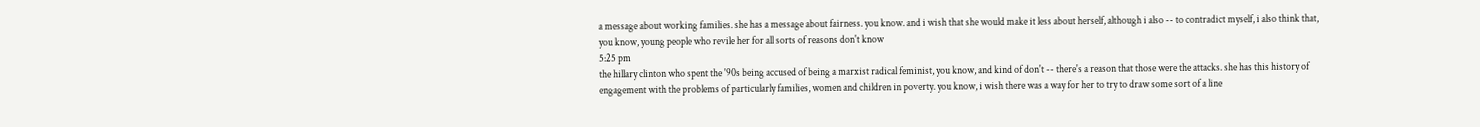a message about working families. she has a message about fairness. you know. and i wish that she would make it less about herself, although i also -- to contradict myself, i also think that, you know, young people who revile her for all sorts of reasons don't know
5:25 pm
the hillary clinton who spent the '90s being accused of being a marxist radical feminist, you know, and kind of don't -- there's a reason that those were the attacks. she has this history of engagement with the problems of particularly families, women and children in poverty. you know, i wish there was a way for her to try to draw some sort of a line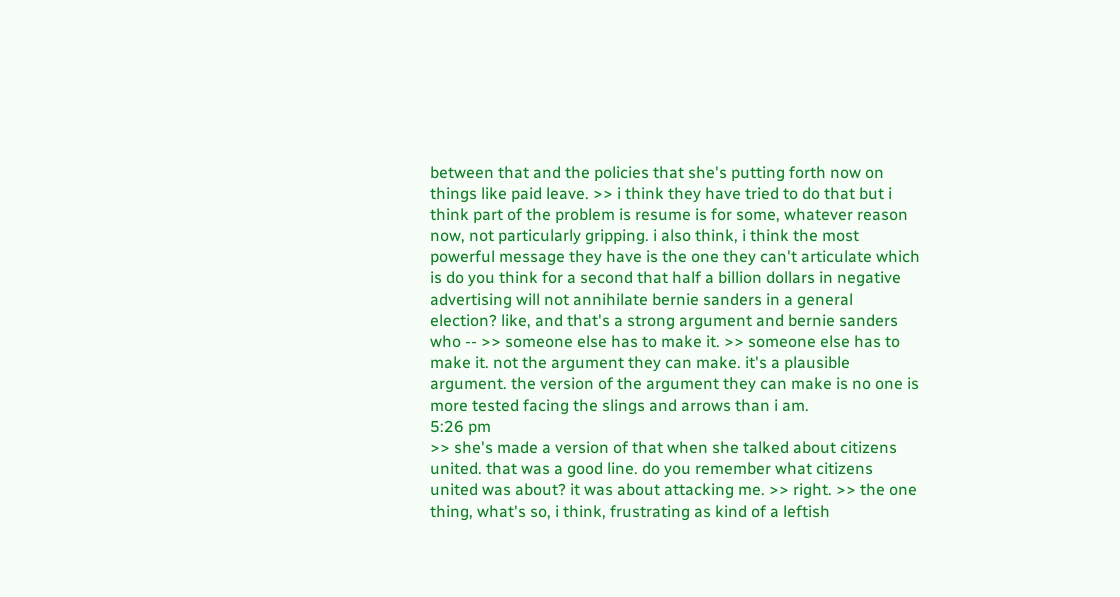between that and the policies that she's putting forth now on things like paid leave. >> i think they have tried to do that but i think part of the problem is resume is for some, whatever reason now, not particularly gripping. i also think, i think the most powerful message they have is the one they can't articulate which is do you think for a second that half a billion dollars in negative advertising will not annihilate bernie sanders in a general election? like, and that's a strong argument and bernie sanders who -- >> someone else has to make it. >> someone else has to make it. not the argument they can make. it's a plausible argument. the version of the argument they can make is no one is more tested facing the slings and arrows than i am.
5:26 pm
>> she's made a version of that when she talked about citizens united. that was a good line. do you remember what citizens united was about? it was about attacking me. >> right. >> the one thing, what's so, i think, frustrating as kind of a leftish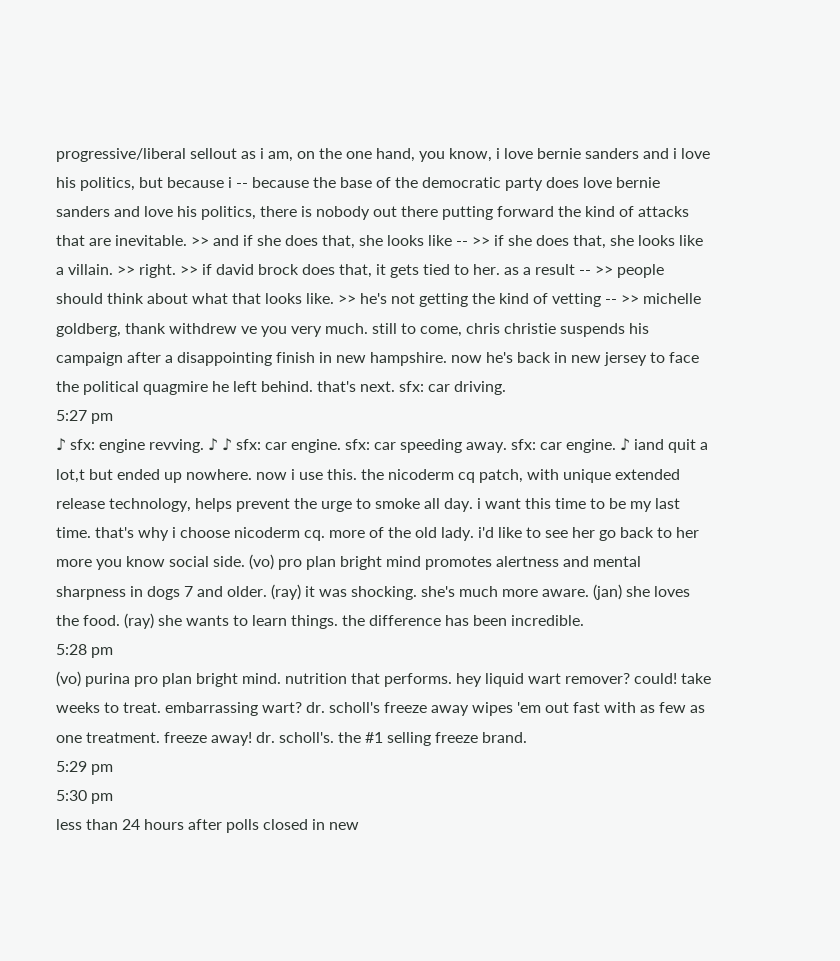progressive/liberal sellout as i am, on the one hand, you know, i love bernie sanders and i love his politics, but because i -- because the base of the democratic party does love bernie sanders and love his politics, there is nobody out there putting forward the kind of attacks that are inevitable. >> and if she does that, she looks like -- >> if she does that, she looks like a villain. >> right. >> if david brock does that, it gets tied to her. as a result -- >> people should think about what that looks like. >> he's not getting the kind of vetting -- >> michelle goldberg, thank withdrew ve you very much. still to come, chris christie suspends his campaign after a disappointing finish in new hampshire. now he's back in new jersey to face the political quagmire he left behind. that's next. sfx: car driving.
5:27 pm
♪ sfx: engine revving. ♪ ♪ sfx: car engine. sfx: car speeding away. sfx: car engine. ♪ iand quit a lot,t but ended up nowhere. now i use this. the nicoderm cq patch, with unique extended release technology, helps prevent the urge to smoke all day. i want this time to be my last time. that's why i choose nicoderm cq. more of the old lady. i'd like to see her go back to her more you know social side. (vo) pro plan bright mind promotes alertness and mental sharpness in dogs 7 and older. (ray) it was shocking. she's much more aware. (jan) she loves the food. (ray) she wants to learn things. the difference has been incredible.
5:28 pm
(vo) purina pro plan bright mind. nutrition that performs. hey liquid wart remover? could! take weeks to treat. embarrassing wart? dr. scholl's freeze away wipes 'em out fast with as few as one treatment. freeze away! dr. scholl's. the #1 selling freeze brand.
5:29 pm
5:30 pm
less than 24 hours after polls closed in new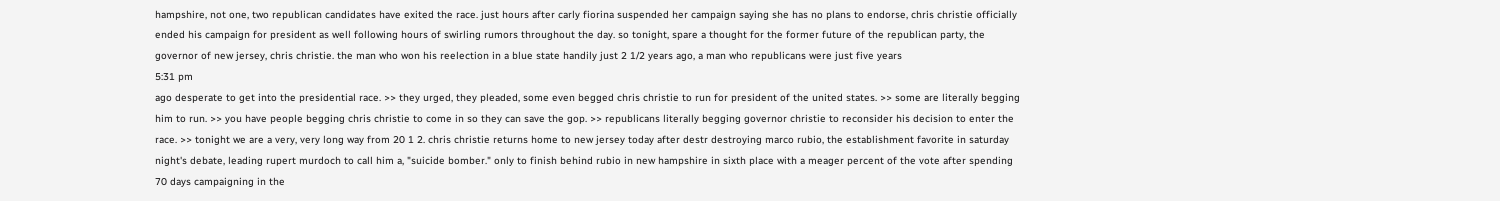hampshire, not one, two republican candidates have exited the race. just hours after carly fiorina suspended her campaign saying she has no plans to endorse, chris christie officially ended his campaign for president as well following hours of swirling rumors throughout the day. so tonight, spare a thought for the former future of the republican party, the governor of new jersey, chris christie. the man who won his reelection in a blue state handily just 2 1/2 years ago, a man who republicans were just five years
5:31 pm
ago desperate to get into the presidential race. >> they urged, they pleaded, some even begged chris christie to run for president of the united states. >> some are literally begging him to run. >> you have people begging chris christie to come in so they can save the gop. >> republicans literally begging governor christie to reconsider his decision to enter the race. >> tonight we are a very, very long way from 20 1 2. chris christie returns home to new jersey today after destr destroying marco rubio, the establishment favorite in saturday night's debate, leading rupert murdoch to call him a, "suicide bomber." only to finish behind rubio in new hampshire in sixth place with a meager percent of the vote after spending 70 days campaigning in the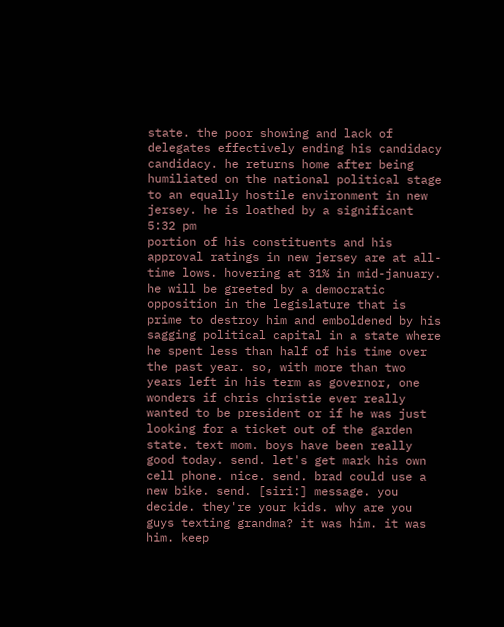state. the poor showing and lack of delegates effectively ending his candidacy candidacy. he returns home after being humiliated on the national political stage to an equally hostile environment in new jersey. he is loathed by a significant
5:32 pm
portion of his constituents and his approval ratings in new jersey are at all-time lows. hovering at 31% in mid-january. he will be greeted by a democratic opposition in the legislature that is prime to destroy him and emboldened by his sagging political capital in a state where he spent less than half of his time over the past year. so, with more than two years left in his term as governor, one wonders if chris christie ever really wanted to be president or if he was just looking for a ticket out of the garden state. text mom. boys have been really good today. send. let's get mark his own cell phone. nice. send. brad could use a new bike. send. [siri:] message. you decide. they're your kids. why are you guys texting grandma? it was him. it was him. keep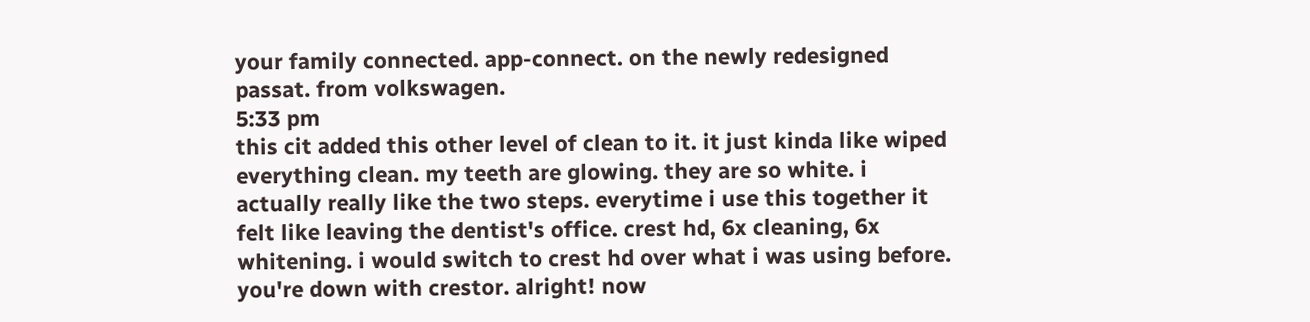your family connected. app-connect. on the newly redesigned passat. from volkswagen.
5:33 pm
this cit added this other level of clean to it. it just kinda like wiped everything clean. my teeth are glowing. they are so white. i actually really like the two steps. everytime i use this together it felt like leaving the dentist's office. crest hd, 6x cleaning, 6x whitening. i would switch to crest hd over what i was using before. you're down with crestor. alright! now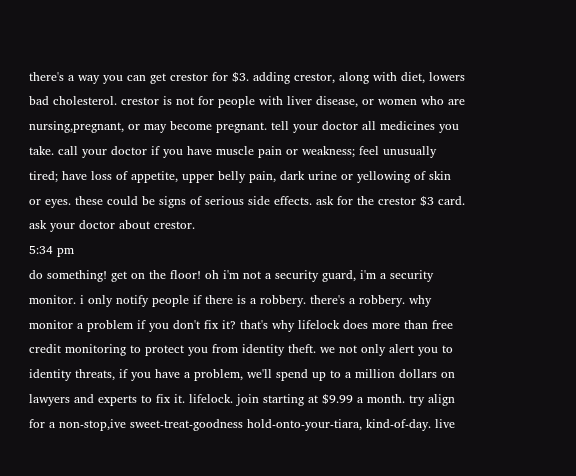there's a way you can get crestor for $3. adding crestor, along with diet, lowers bad cholesterol. crestor is not for people with liver disease, or women who are nursing,pregnant, or may become pregnant. tell your doctor all medicines you take. call your doctor if you have muscle pain or weakness; feel unusually tired; have loss of appetite, upper belly pain, dark urine or yellowing of skin or eyes. these could be signs of serious side effects. ask for the crestor $3 card. ask your doctor about crestor.
5:34 pm
do something! get on the floor! oh i'm not a security guard, i'm a security monitor. i only notify people if there is a robbery. there's a robbery. why monitor a problem if you don't fix it? that's why lifelock does more than free credit monitoring to protect you from identity theft. we not only alert you to identity threats, if you have a problem, we'll spend up to a million dollars on lawyers and experts to fix it. lifelock. join starting at $9.99 a month. try align for a non-stop,ive sweet-treat-goodness hold-onto-your-tiara, kind-of-day. live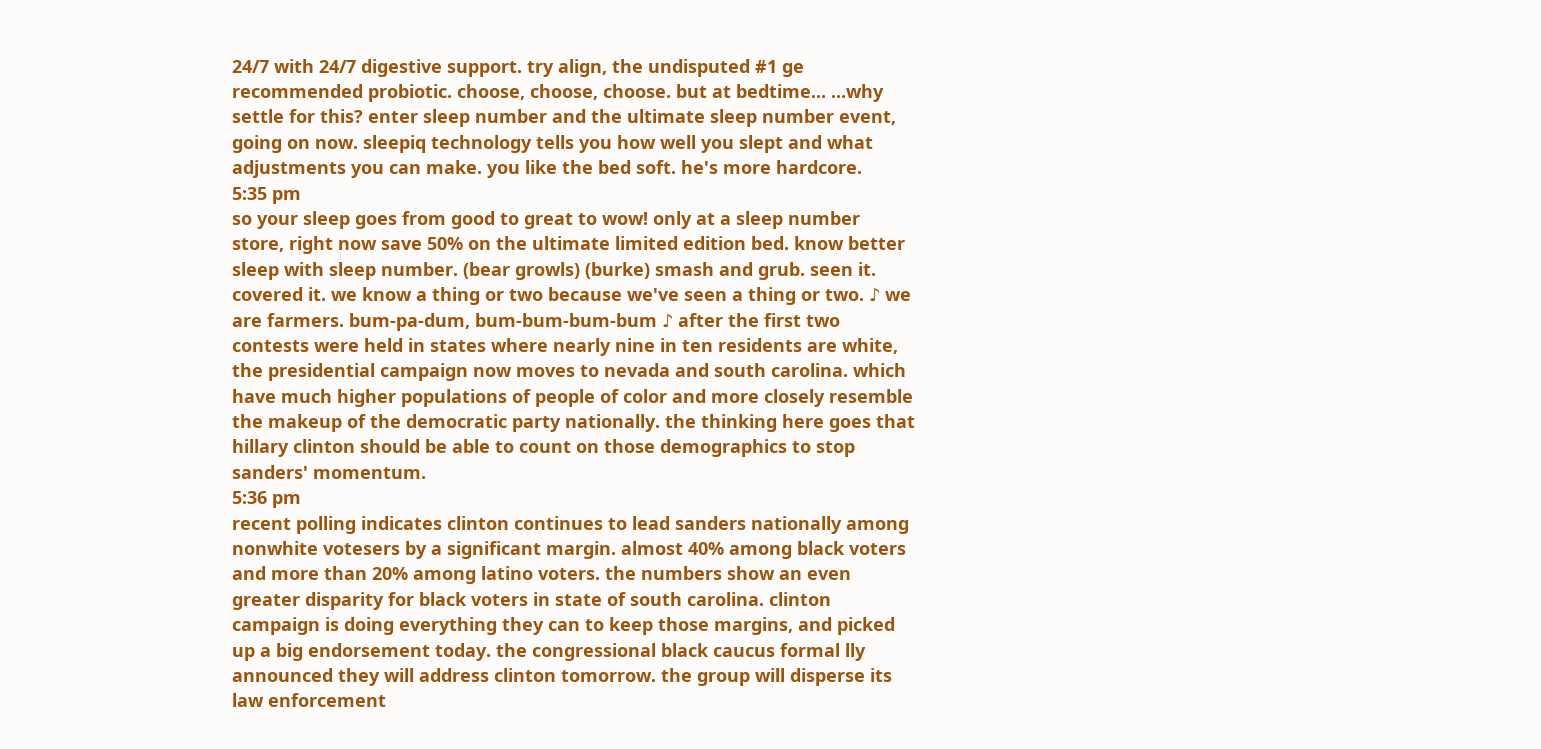24/7 with 24/7 digestive support. try align, the undisputed #1 ge recommended probiotic. choose, choose, choose. but at bedtime... ...why settle for this? enter sleep number and the ultimate sleep number event, going on now. sleepiq technology tells you how well you slept and what adjustments you can make. you like the bed soft. he's more hardcore.
5:35 pm
so your sleep goes from good to great to wow! only at a sleep number store, right now save 50% on the ultimate limited edition bed. know better sleep with sleep number. (bear growls) (burke) smash and grub. seen it. covered it. we know a thing or two because we've seen a thing or two. ♪ we are farmers. bum-pa-dum, bum-bum-bum-bum ♪ after the first two contests were held in states where nearly nine in ten residents are white, the presidential campaign now moves to nevada and south carolina. which have much higher populations of people of color and more closely resemble the makeup of the democratic party nationally. the thinking here goes that hillary clinton should be able to count on those demographics to stop sanders' momentum.
5:36 pm
recent polling indicates clinton continues to lead sanders nationally among nonwhite votesers by a significant margin. almost 40% among black voters and more than 20% among latino voters. the numbers show an even greater disparity for black voters in state of south carolina. clinton campaign is doing everything they can to keep those margins, and picked up a big endorsement today. the congressional black caucus formal lly announced they will address clinton tomorrow. the group will disperse its law enforcement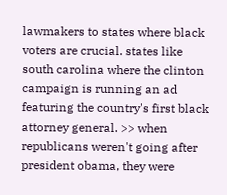lawmakers to states where black voters are crucial. states like south carolina where the clinton campaign is running an ad featuring the country's first black attorney general. >> when republicans weren't going after president obama, they were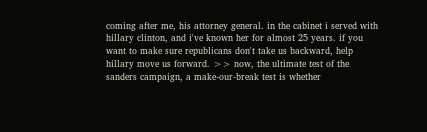coming after me, his attorney general. in the cabinet i served with hillary clinton, and i've known her for almost 25 years. if you want to make sure republicans don't take us backward, help hillary move us forward. >> now, the ultimate test of the sanders campaign, a make-our-break test is whether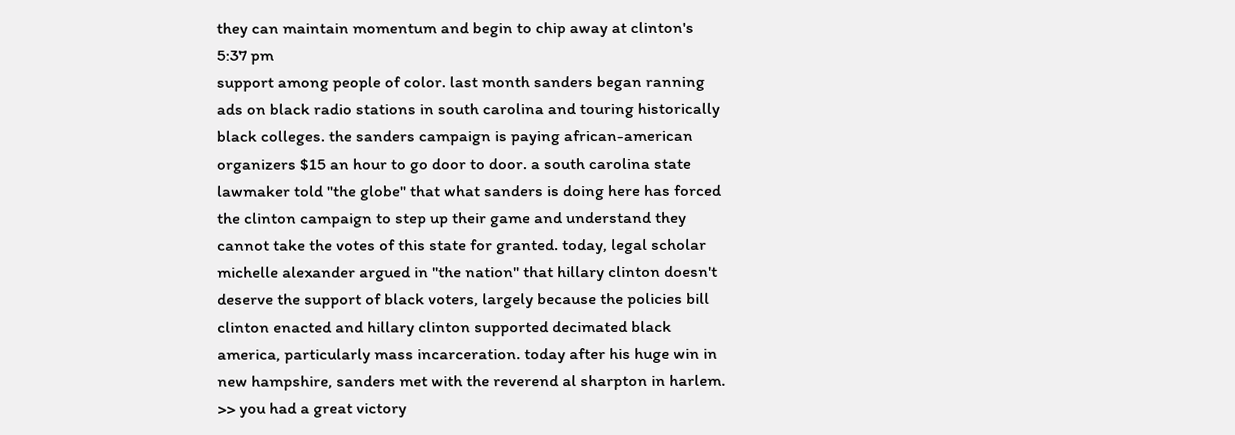they can maintain momentum and begin to chip away at clinton's
5:37 pm
support among people of color. last month sanders began ranning ads on black radio stations in south carolina and touring historically black colleges. the sanders campaign is paying african-american organizers $15 an hour to go door to door. a south carolina state lawmaker told "the globe" that what sanders is doing here has forced the clinton campaign to step up their game and understand they cannot take the votes of this state for granted. today, legal scholar michelle alexander argued in "the nation" that hillary clinton doesn't deserve the support of black voters, largely because the policies bill clinton enacted and hillary clinton supported decimated black america, particularly mass incarceration. today after his huge win in new hampshire, sanders met with the reverend al sharpton in harlem. >> you had a great victory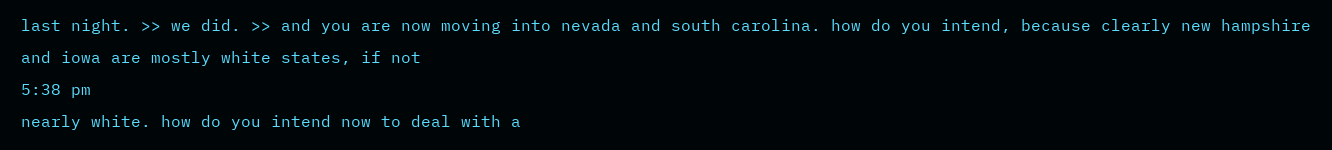last night. >> we did. >> and you are now moving into nevada and south carolina. how do you intend, because clearly new hampshire and iowa are mostly white states, if not
5:38 pm
nearly white. how do you intend now to deal with a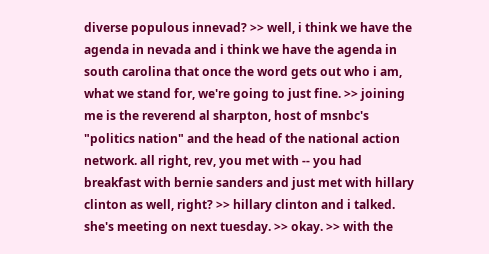diverse populous innevad? >> well, i think we have the agenda in nevada and i think we have the agenda in south carolina that once the word gets out who i am, what we stand for, we're going to just fine. >> joining me is the reverend al sharpton, host of msnbc's "politics nation" and the head of the national action network. all right, rev, you met with -- you had breakfast with bernie sanders and just met with hillary clinton as well, right? >> hillary clinton and i talked. she's meeting on next tuesday. >> okay. >> with the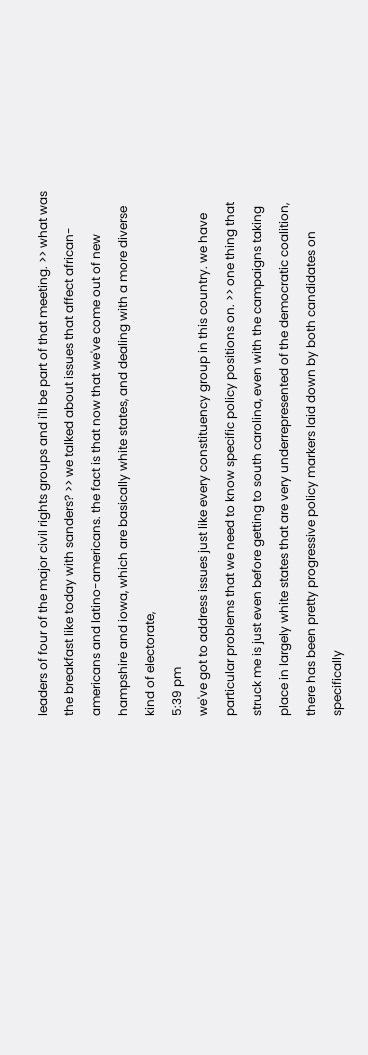leaders of four of the major civil rights groups and i'll be part of that meeting. >> what was the breakfast like today with sanders? >> we talked about issues that affect african-americans and latino-americans. the fact is that now that we've come out of new hampshire and iowa, which are basically white states, and dealing with a more diverse kind of electorate,
5:39 pm
we've got to address issues just like every constituency group in this country. we have particular problems that we need to know specific policy positions on. >> one thing that struck me is just even before getting to south carolina, even with the campaigns taking place in largely white states that are very underrepresented of the democratic coalition, there has been pretty progressive policy markers laid down by both candidates on specifically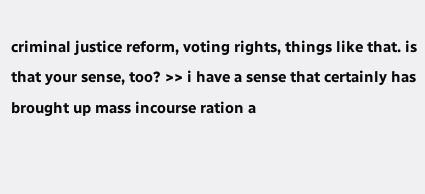criminal justice reform, voting rights, things like that. is that your sense, too? >> i have a sense that certainly has brought up mass incourse ration a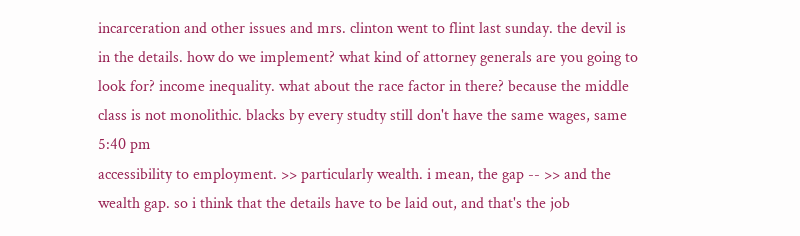incarceration and other issues and mrs. clinton went to flint last sunday. the devil is in the details. how do we implement? what kind of attorney generals are you going to look for? income inequality. what about the race factor in there? because the middle class is not monolithic. blacks by every studty still don't have the same wages, same
5:40 pm
accessibility to employment. >> particularly wealth. i mean, the gap -- >> and the wealth gap. so i think that the details have to be laid out, and that's the job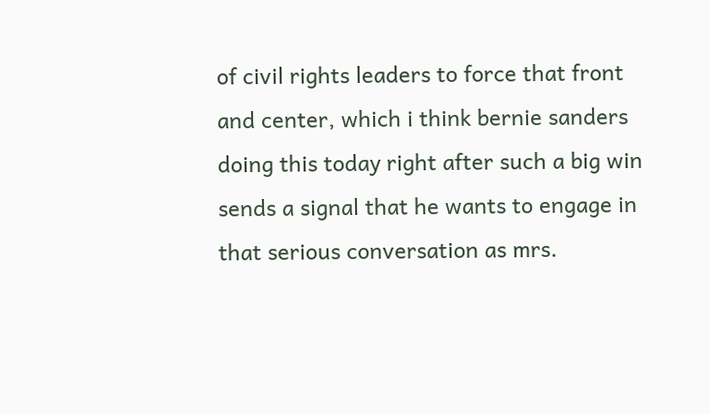of civil rights leaders to force that front and center, which i think bernie sanders doing this today right after such a big win sends a signal that he wants to engage in that serious conversation as mrs.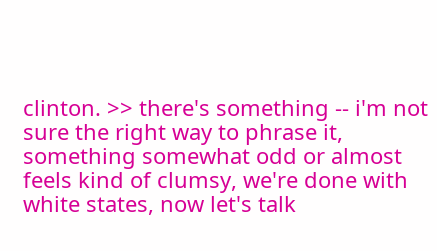clinton. >> there's something -- i'm not sure the right way to phrase it, something somewhat odd or almost feels kind of clumsy, we're done with white states, now let's talk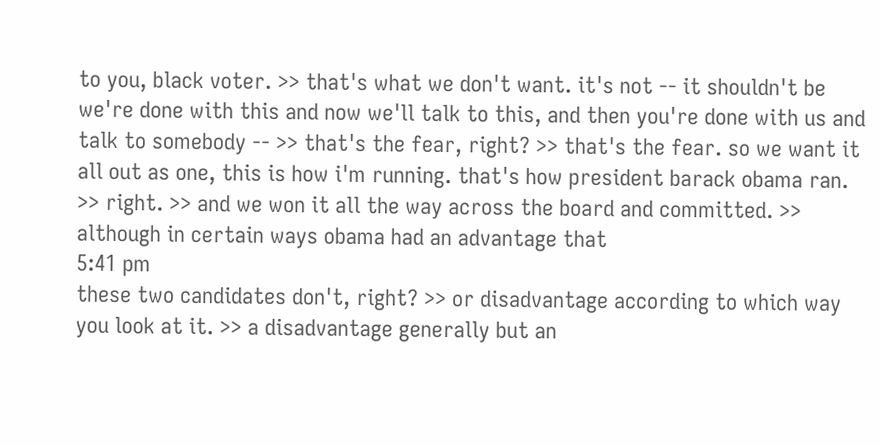to you, black voter. >> that's what we don't want. it's not -- it shouldn't be we're done with this and now we'll talk to this, and then you're done with us and talk to somebody -- >> that's the fear, right? >> that's the fear. so we want it all out as one, this is how i'm running. that's how president barack obama ran. >> right. >> and we won it all the way across the board and committed. >> although in certain ways obama had an advantage that
5:41 pm
these two candidates don't, right? >> or disadvantage according to which way you look at it. >> a disadvantage generally but an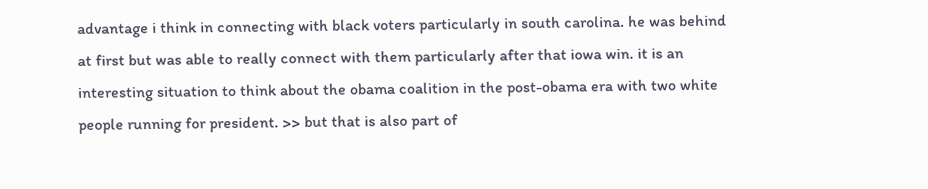advantage i think in connecting with black voters particularly in south carolina. he was behind at first but was able to really connect with them particularly after that iowa win. it is an interesting situation to think about the obama coalition in the post-obama era with two white people running for president. >> but that is also part of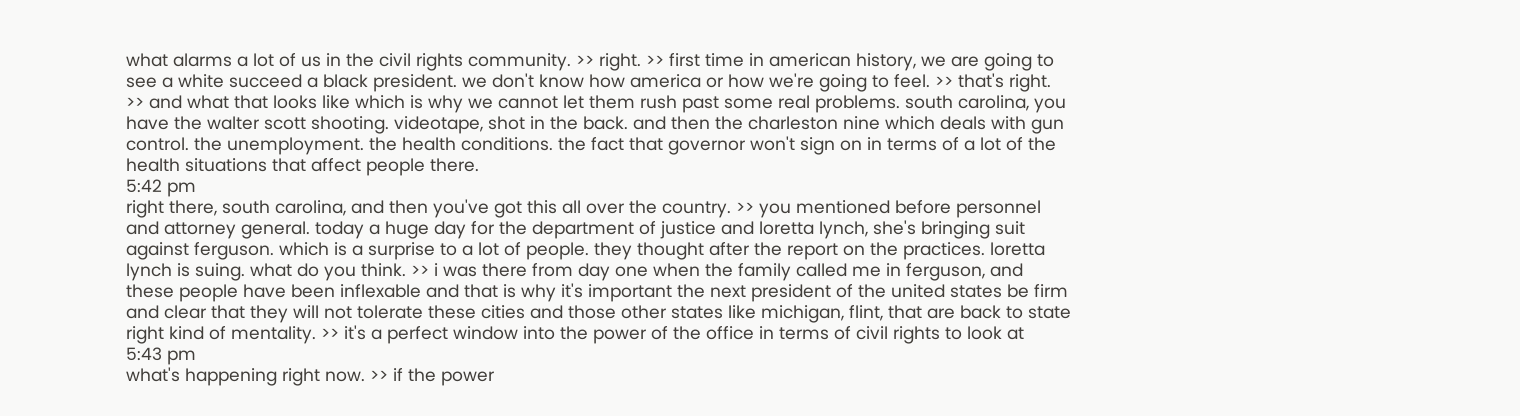what alarms a lot of us in the civil rights community. >> right. >> first time in american history, we are going to see a white succeed a black president. we don't know how america or how we're going to feel. >> that's right. >> and what that looks like which is why we cannot let them rush past some real problems. south carolina, you have the walter scott shooting. videotape, shot in the back. and then the charleston nine which deals with gun control. the unemployment. the health conditions. the fact that governor won't sign on in terms of a lot of the health situations that affect people there.
5:42 pm
right there, south carolina, and then you've got this all over the country. >> you mentioned before personnel and attorney general. today a huge day for the department of justice and loretta lynch, she's bringing suit against ferguson. which is a surprise to a lot of people. they thought after the report on the practices. loretta lynch is suing. what do you think. >> i was there from day one when the family called me in ferguson, and these people have been inflexable and that is why it's important the next president of the united states be firm and clear that they will not tolerate these cities and those other states like michigan, flint, that are back to state right kind of mentality. >> it's a perfect window into the power of the office in terms of civil rights to look at
5:43 pm
what's happening right now. >> if the power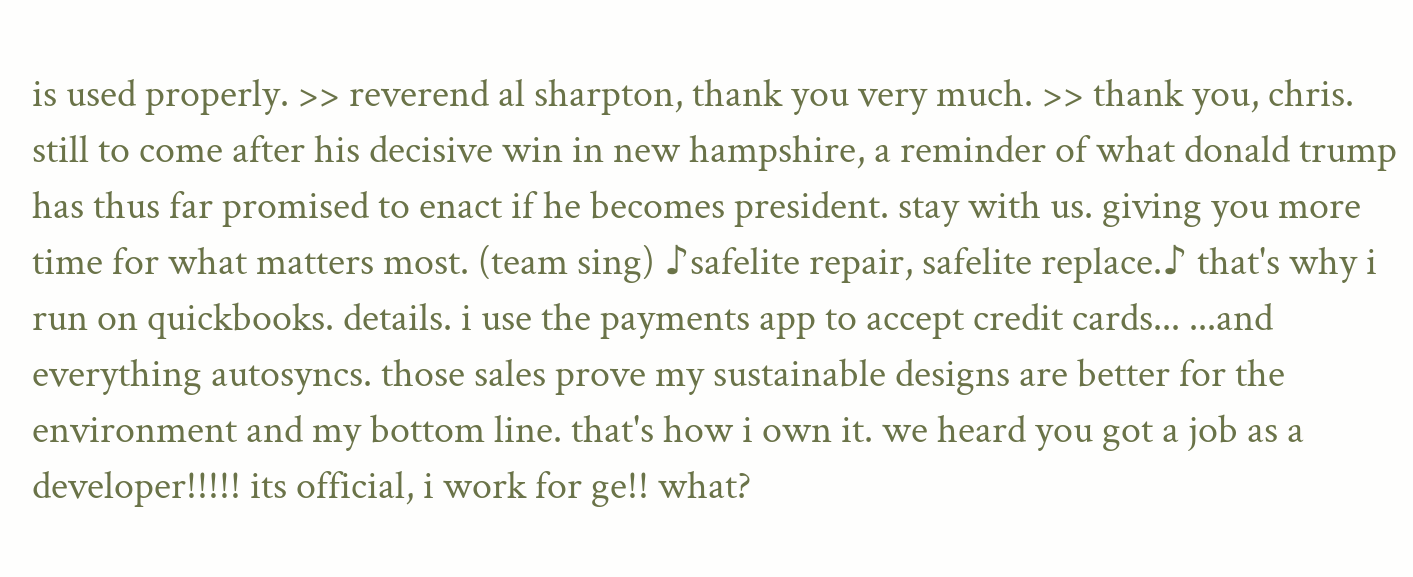is used properly. >> reverend al sharpton, thank you very much. >> thank you, chris. still to come after his decisive win in new hampshire, a reminder of what donald trump has thus far promised to enact if he becomes president. stay with us. giving you more time for what matters most. (team sing) ♪safelite repair, safelite replace.♪ that's why i run on quickbooks. details. i use the payments app to accept credit cards... ...and everything autosyncs. those sales prove my sustainable designs are better for the environment and my bottom line. that's how i own it. we heard you got a job as a developer!!!!! its official, i work for ge!! what?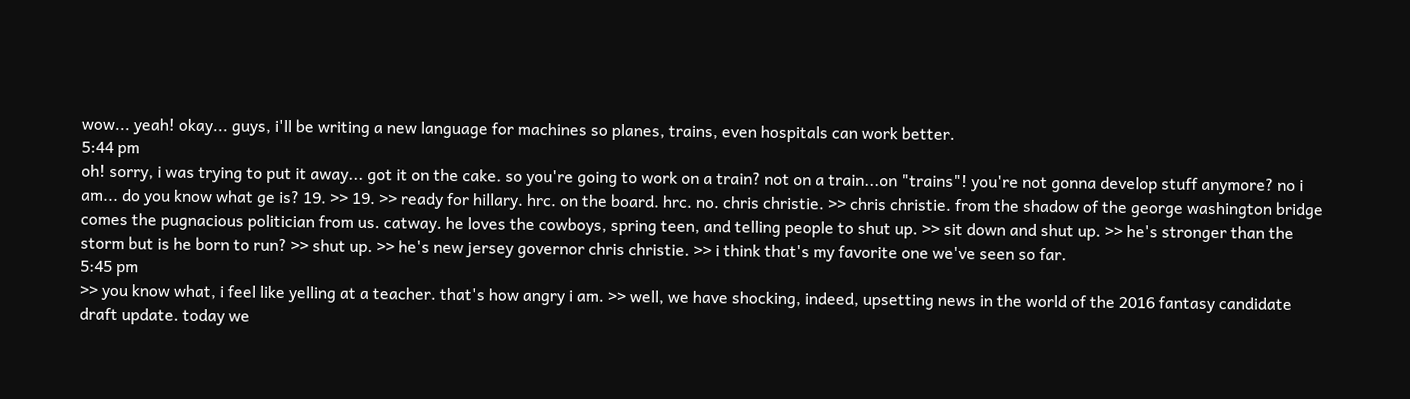wow... yeah! okay... guys, i'll be writing a new language for machines so planes, trains, even hospitals can work better.
5:44 pm
oh! sorry, i was trying to put it away... got it on the cake. so you're going to work on a train? not on a train...on "trains"! you're not gonna develop stuff anymore? no i am... do you know what ge is? 19. >> 19. >> ready for hillary. hrc. on the board. hrc. no. chris christie. >> chris christie. from the shadow of the george washington bridge comes the pugnacious politician from us. catway. he loves the cowboys, spring teen, and telling people to shut up. >> sit down and shut up. >> he's stronger than the storm but is he born to run? >> shut up. >> he's new jersey governor chris christie. >> i think that's my favorite one we've seen so far.
5:45 pm
>> you know what, i feel like yelling at a teacher. that's how angry i am. >> well, we have shocking, indeed, upsetting news in the world of the 2016 fantasy candidate draft update. today we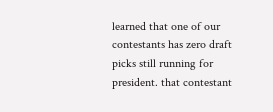learned that one of our contestants has zero draft picks still running for president. that contestant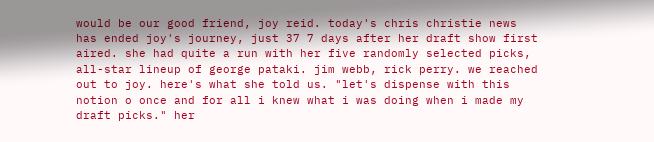would be our good friend, joy reid. today's chris christie news has ended joy's journey, just 37 7 days after her draft show first aired. she had quite a run with her five randomly selected picks, all-star lineup of george pataki. jim webb, rick perry. we reached out to joy. here's what she told us. "let's dispense with this notion o once and for all i knew what i was doing when i made my draft picks." her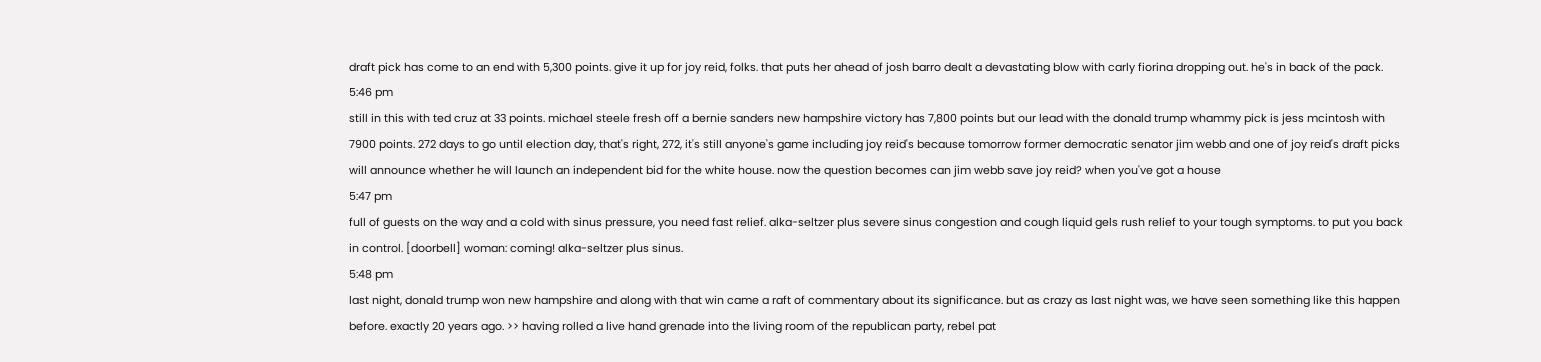draft pick has come to an end with 5,300 points. give it up for joy reid, folks. that puts her ahead of josh barro dealt a devastating blow with carly fiorina dropping out. he's in back of the pack.
5:46 pm
still in this with ted cruz at 33 points. michael steele fresh off a bernie sanders new hampshire victory has 7,800 points but our lead with the donald trump whammy pick is jess mcintosh with 7900 points. 272 days to go until election day, that's right, 272, it's still anyone's game including joy reid's because tomorrow former democratic senator jim webb and one of joy reid's draft picks will announce whether he will launch an independent bid for the white house. now the question becomes can jim webb save joy reid? when you've got a house
5:47 pm
full of guests on the way and a cold with sinus pressure, you need fast relief. alka-seltzer plus severe sinus congestion and cough liquid gels rush relief to your tough symptoms. to put you back in control. [doorbell] woman: coming! alka-seltzer plus sinus.
5:48 pm
last night, donald trump won new hampshire and along with that win came a raft of commentary about its significance. but as crazy as last night was, we have seen something like this happen before. exactly 20 years ago. >> having rolled a live hand grenade into the living room of the republican party, rebel pat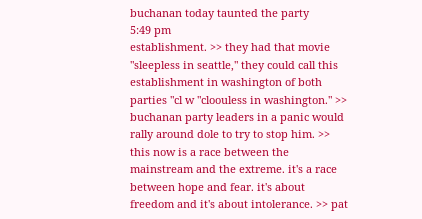buchanan today taunted the party
5:49 pm
establishment. >> they had that movie "sleepless in seattle," they could call this establishment in washington of both parties "cl w "cloouless in washington." >> buchanan party leaders in a panic would rally around dole to try to stop him. >> this now is a race between the mainstream and the extreme. it's a race between hope and fear. it's about freedom and it's about intolerance. >> pat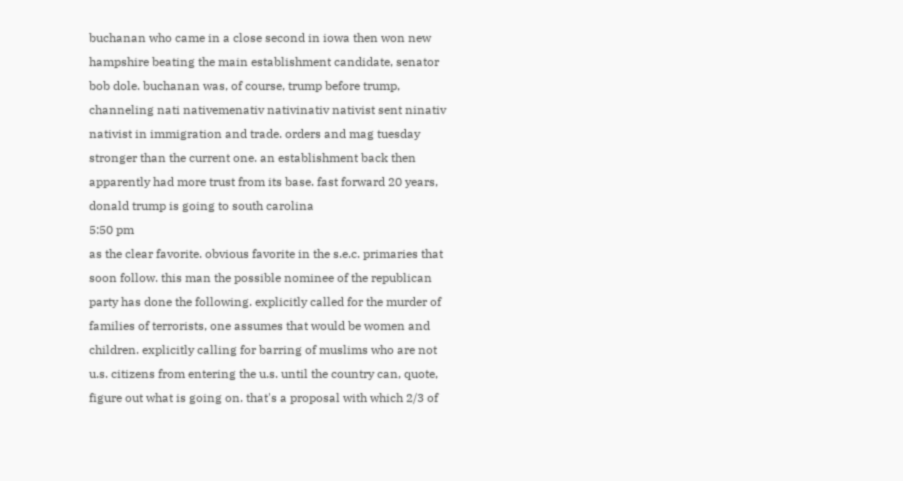buchanan who came in a close second in iowa then won new hampshire beating the main establishment candidate, senator bob dole. buchanan was, of course, trump before trump, channeling nati nativemenativ nativinativ nativist sent ninativ nativist in immigration and trade. orders and mag tuesday stronger than the current one. an establishment back then apparently had more trust from its base. fast forward 20 years, donald trump is going to south carolina
5:50 pm
as the clear favorite. obvious favorite in the s.e.c. primaries that soon follow. this man the possible nominee of the republican party has done the following. explicitly called for the murder of families of terrorists, one assumes that would be women and children. explicitly calling for barring of muslims who are not u.s. citizens from entering the u.s. until the country can, quote, figure out what is going on. that's a proposal with which 2/3 of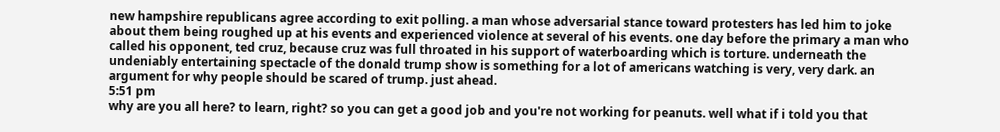new hampshire republicans agree according to exit polling. a man whose adversarial stance toward protesters has led him to joke about them being roughed up at his events and experienced violence at several of his events. one day before the primary a man who called his opponent, ted cruz, because cruz was full throated in his support of waterboarding which is torture. underneath the undeniably entertaining spectacle of the donald trump show is something for a lot of americans watching is very, very dark. an argument for why people should be scared of trump. just ahead.
5:51 pm
why are you all here? to learn, right? so you can get a good job and you're not working for peanuts. well what if i told you that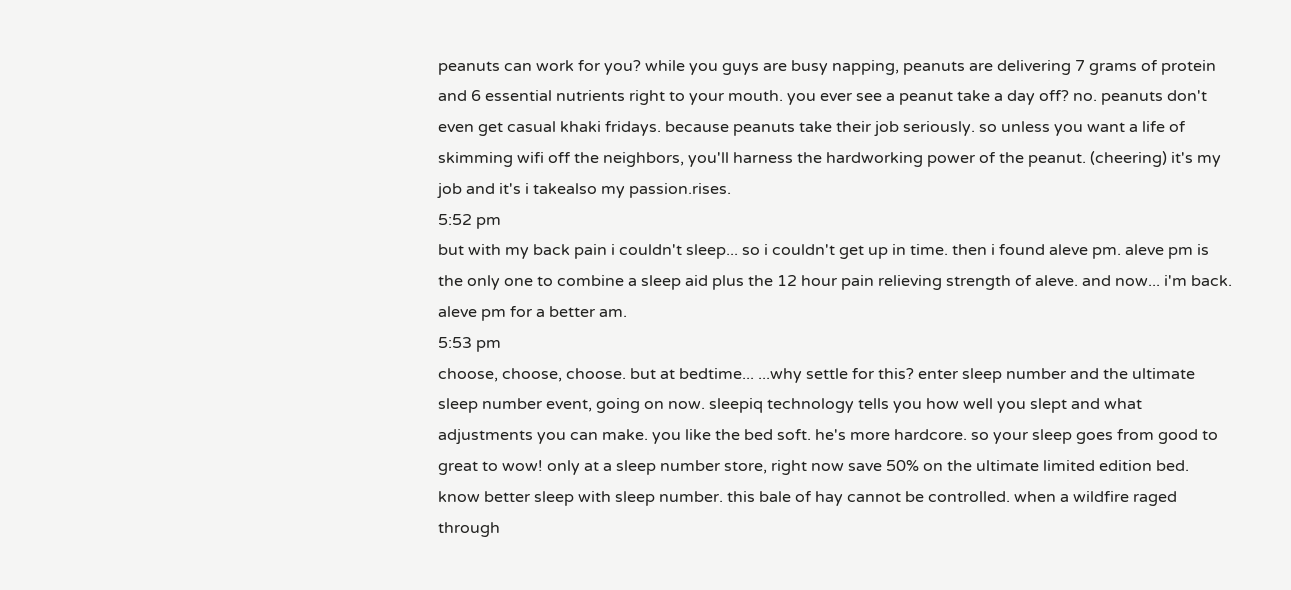peanuts can work for you? while you guys are busy napping, peanuts are delivering 7 grams of protein and 6 essential nutrients right to your mouth. you ever see a peanut take a day off? no. peanuts don't even get casual khaki fridays. because peanuts take their job seriously. so unless you want a life of skimming wifi off the neighbors, you'll harness the hardworking power of the peanut. (cheering) it's my job and it's i takealso my passion.rises.
5:52 pm
but with my back pain i couldn't sleep... so i couldn't get up in time. then i found aleve pm. aleve pm is the only one to combine a sleep aid plus the 12 hour pain relieving strength of aleve. and now... i'm back. aleve pm for a better am.
5:53 pm
choose, choose, choose. but at bedtime... ...why settle for this? enter sleep number and the ultimate sleep number event, going on now. sleepiq technology tells you how well you slept and what adjustments you can make. you like the bed soft. he's more hardcore. so your sleep goes from good to great to wow! only at a sleep number store, right now save 50% on the ultimate limited edition bed. know better sleep with sleep number. this bale of hay cannot be controlled. when a wildfire raged through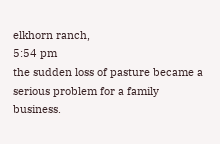elkhorn ranch,
5:54 pm
the sudden loss of pasture became a serious problem for a family business.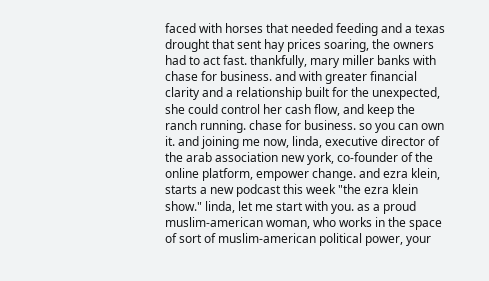faced with horses that needed feeding and a texas drought that sent hay prices soaring, the owners had to act fast. thankfully, mary miller banks with chase for business. and with greater financial clarity and a relationship built for the unexpected, she could control her cash flow, and keep the ranch running. chase for business. so you can own it. and joining me now, linda, executive director of the arab association new york, co-founder of the online platform, empower change. and ezra klein, starts a new podcast this week "the ezra klein show." linda, let me start with you. as a proud muslim-american woman, who works in the space of sort of muslim-american political power, your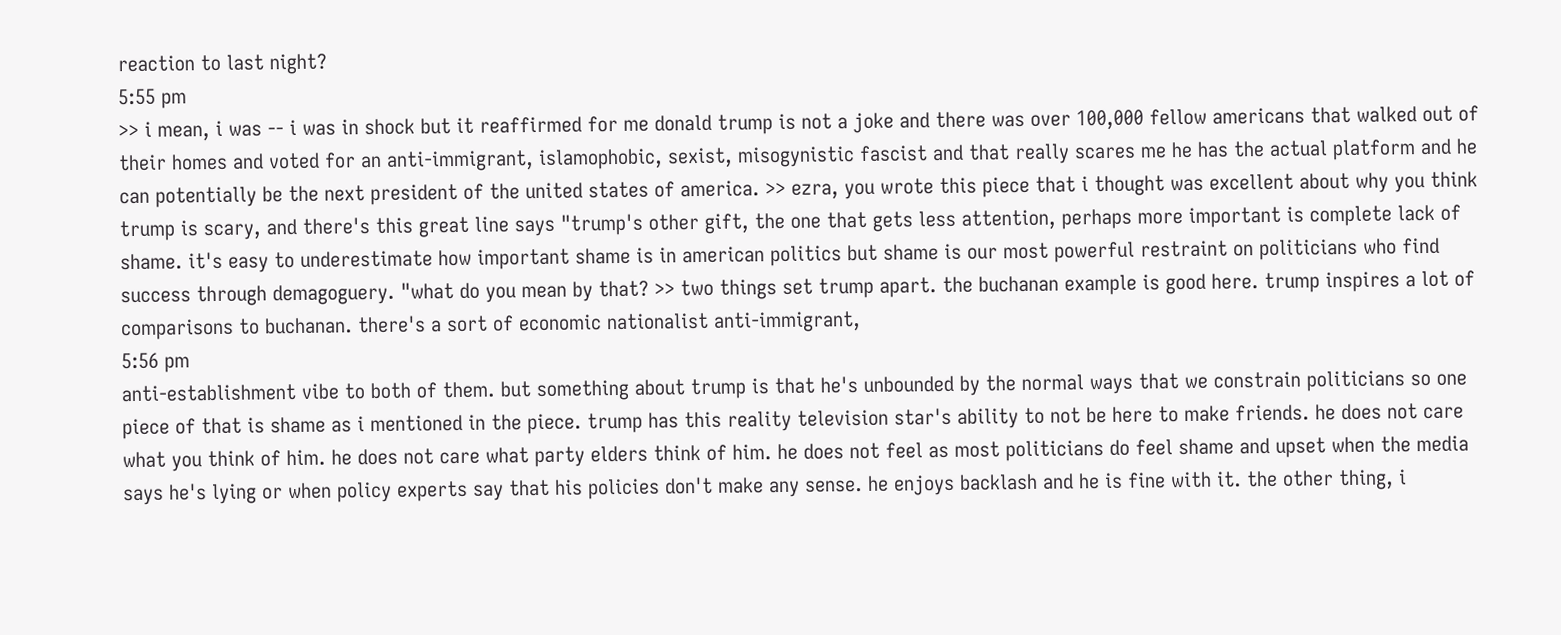reaction to last night?
5:55 pm
>> i mean, i was -- i was in shock but it reaffirmed for me donald trump is not a joke and there was over 100,000 fellow americans that walked out of their homes and voted for an anti-immigrant, islamophobic, sexist, misogynistic fascist and that really scares me he has the actual platform and he can potentially be the next president of the united states of america. >> ezra, you wrote this piece that i thought was excellent about why you think trump is scary, and there's this great line says "trump's other gift, the one that gets less attention, perhaps more important is complete lack of shame. it's easy to underestimate how important shame is in american politics but shame is our most powerful restraint on politicians who find success through demagoguery. "what do you mean by that? >> two things set trump apart. the buchanan example is good here. trump inspires a lot of comparisons to buchanan. there's a sort of economic nationalist anti-immigrant,
5:56 pm
anti-establishment vibe to both of them. but something about trump is that he's unbounded by the normal ways that we constrain politicians so one piece of that is shame as i mentioned in the piece. trump has this reality television star's ability to not be here to make friends. he does not care what you think of him. he does not care what party elders think of him. he does not feel as most politicians do feel shame and upset when the media says he's lying or when policy experts say that his policies don't make any sense. he enjoys backlash and he is fine with it. the other thing, i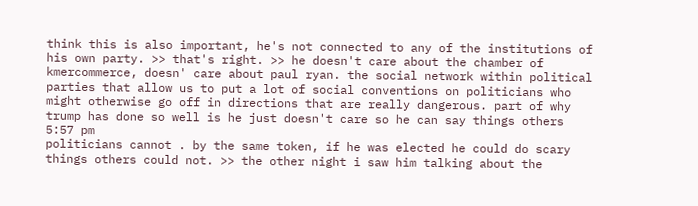think this is also important, he's not connected to any of the institutions of his own party. >> that's right. >> he doesn't care about the chamber of kmercommerce, doesn' care about paul ryan. the social network within political parties that allow us to put a lot of social conventions on politicians who might otherwise go off in directions that are really dangerous. part of why trump has done so well is he just doesn't care so he can say things others
5:57 pm
politicians cannot . by the same token, if he was elected he could do scary things others could not. >> the other night i saw him talking about the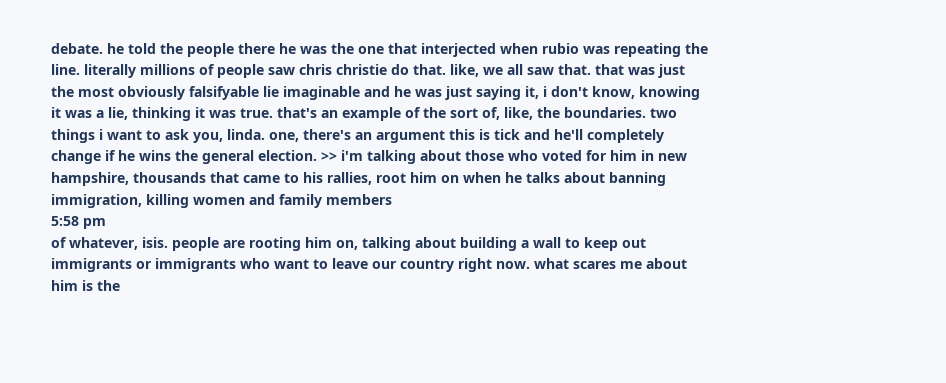debate. he told the people there he was the one that interjected when rubio was repeating the line. literally millions of people saw chris christie do that. like, we all saw that. that was just the most obviously falsifyable lie imaginable and he was just saying it, i don't know, knowing it was a lie, thinking it was true. that's an example of the sort of, like, the boundaries. two things i want to ask you, linda. one, there's an argument this is tick and he'll completely change if he wins the general election. >> i'm talking about those who voted for him in new hampshire, thousands that came to his rallies, root him on when he talks about banning immigration, killing women and family members
5:58 pm
of whatever, isis. people are rooting him on, talking about building a wall to keep out immigrants or immigrants who want to leave our country right now. what scares me about him is the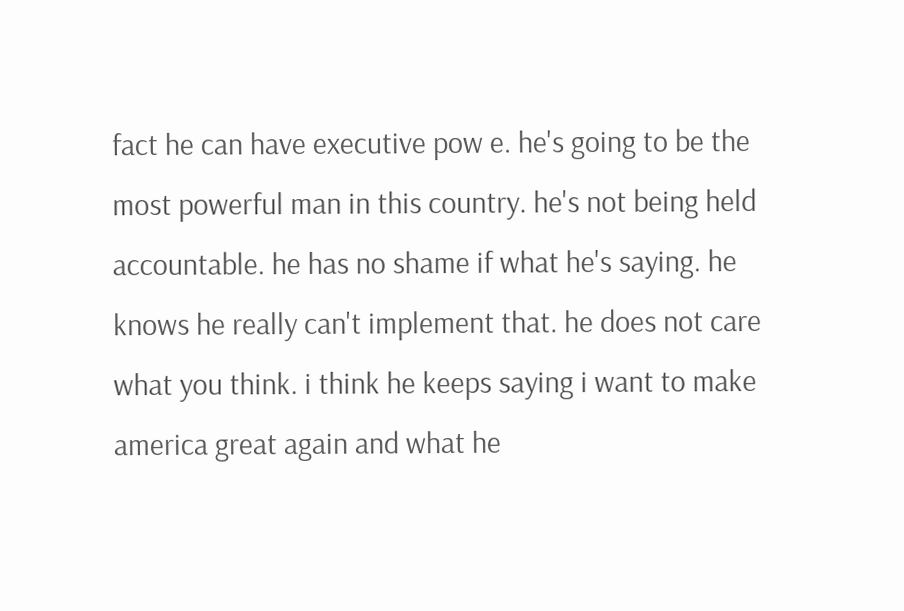fact he can have executive pow e. he's going to be the most powerful man in this country. he's not being held accountable. he has no shame if what he's saying. he knows he really can't implement that. he does not care what you think. i think he keeps saying i want to make america great again and what he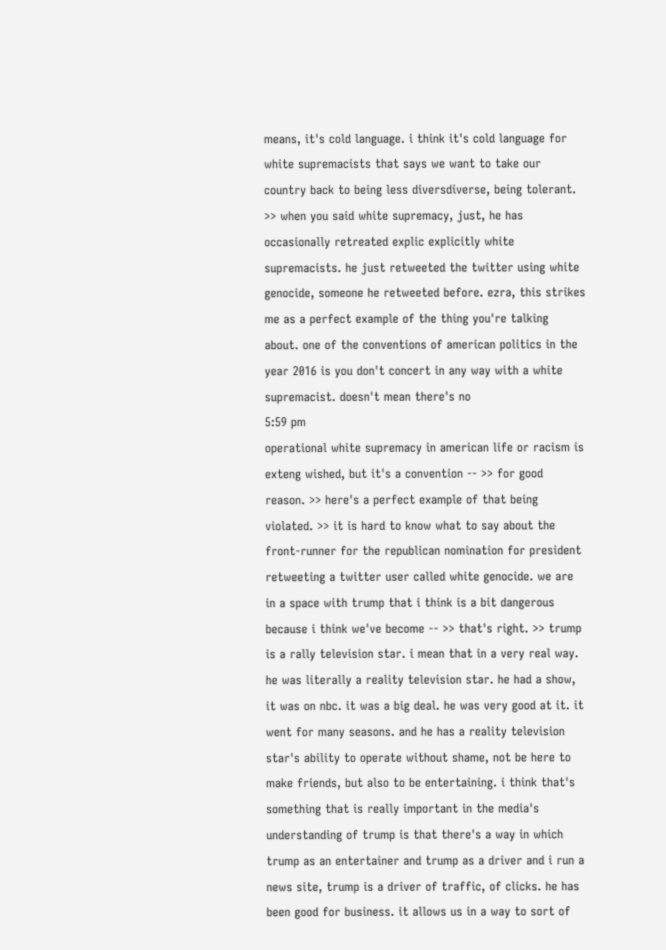means, it's cold language. i think it's cold language for white supremacists that says we want to take our country back to being less diversdiverse, being tolerant. >> when you said white supremacy, just, he has occasionally retreated explic explicitly white supremacists. he just retweeted the twitter using white genocide, someone he retweeted before. ezra, this strikes me as a perfect example of the thing you're talking about. one of the conventions of american politics in the year 2016 is you don't concert in any way with a white supremacist. doesn't mean there's no
5:59 pm
operational white supremacy in american life or racism is exteng wished, but it's a convention -- >> for good reason. >> here's a perfect example of that being violated. >> it is hard to know what to say about the front-runner for the republican nomination for president retweeting a twitter user called white genocide. we are in a space with trump that i think is a bit dangerous because i think we've become -- >> that's right. >> trump is a rally television star. i mean that in a very real way. he was literally a reality television star. he had a show, it was on nbc. it was a big deal. he was very good at it. it went for many seasons. and he has a reality television star's ability to operate without shame, not be here to make friends, but also to be entertaining. i think that's something that is really important in the media's understanding of trump is that there's a way in which trump as an entertainer and trump as a driver and i run a news site, trump is a driver of traffic, of clicks. he has been good for business. it allows us in a way to sort of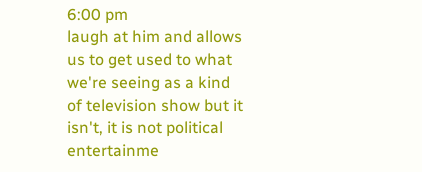6:00 pm
laugh at him and allows us to get used to what we're seeing as a kind of television show but it isn't, it is not political entertainme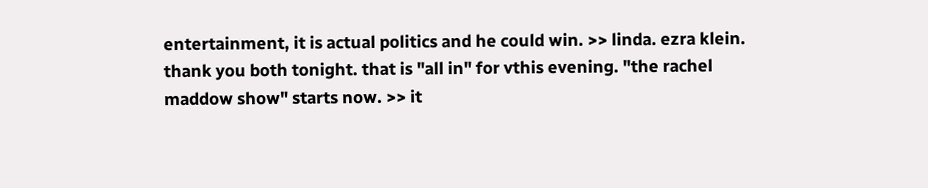entertainment, it is actual politics and he could win. >> linda. ezra klein. thank you both tonight. that is "all in" for vthis evening. "the rachel maddow show" starts now. >> it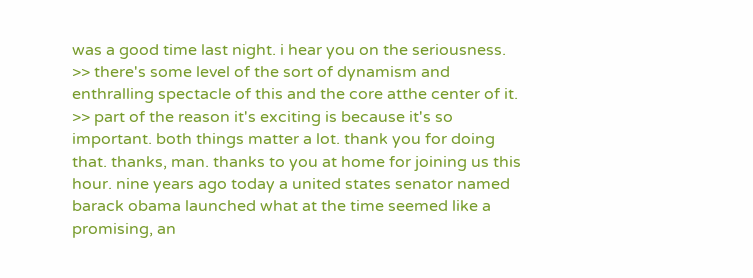was a good time last night. i hear you on the seriousness. >> there's some level of the sort of dynamism and enthralling spectacle of this and the core atthe center of it. >> part of the reason it's exciting is because it's so important. both things matter a lot. thank you for doing that. thanks, man. thanks to you at home for joining us this hour. nine years ago today a united states senator named barack obama launched what at the time seemed like a promising, an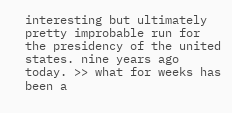interesting but ultimately pretty improbable run for the presidency of the united states. nine years ago today. >> what for weeks has been a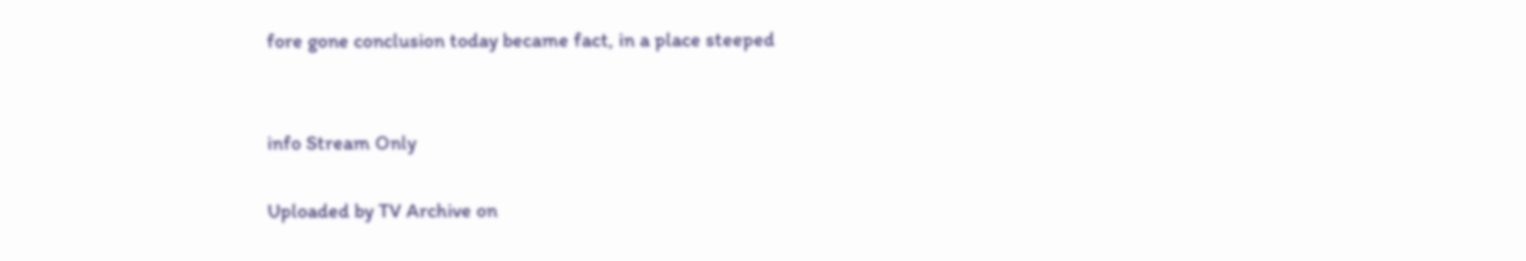fore gone conclusion today became fact, in a place steeped


info Stream Only

Uploaded by TV Archive on